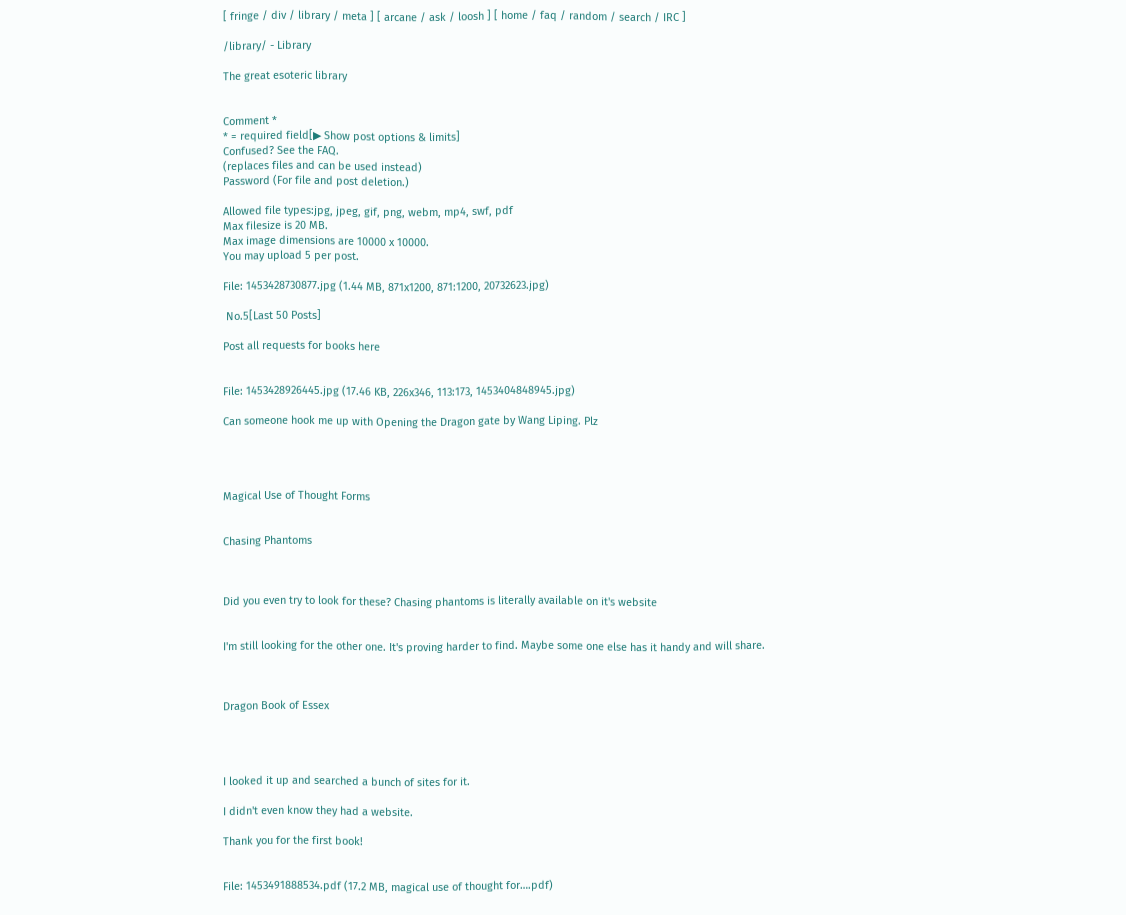[ fringe / div / library / meta ] [ arcane / ask / loosh ] [ home / faq / random / search / IRC ]

/library/ - Library

The great esoteric library


Comment *
* = required field[▶ Show post options & limits]
Confused? See the FAQ.
(replaces files and can be used instead)
Password (For file and post deletion.)

Allowed file types:jpg, jpeg, gif, png, webm, mp4, swf, pdf
Max filesize is 20 MB.
Max image dimensions are 10000 x 10000.
You may upload 5 per post.

File: 1453428730877.jpg (1.44 MB, 871x1200, 871:1200, 20732623.jpg)

 No.5[Last 50 Posts]

Post all requests for books here


File: 1453428926445.jpg (17.46 KB, 226x346, 113:173, 1453404848945.jpg)

Can someone hook me up with Opening the Dragon gate by Wang Liping. Plz




Magical Use of Thought Forms


Chasing Phantoms



Did you even try to look for these? Chasing phantoms is literally available on it's website


I'm still looking for the other one. It's proving harder to find. Maybe some one else has it handy and will share.



Dragon Book of Essex




I looked it up and searched a bunch of sites for it.

I didn't even know they had a website.

Thank you for the first book!


File: 1453491888534.pdf (17.2 MB, magical use of thought for….pdf)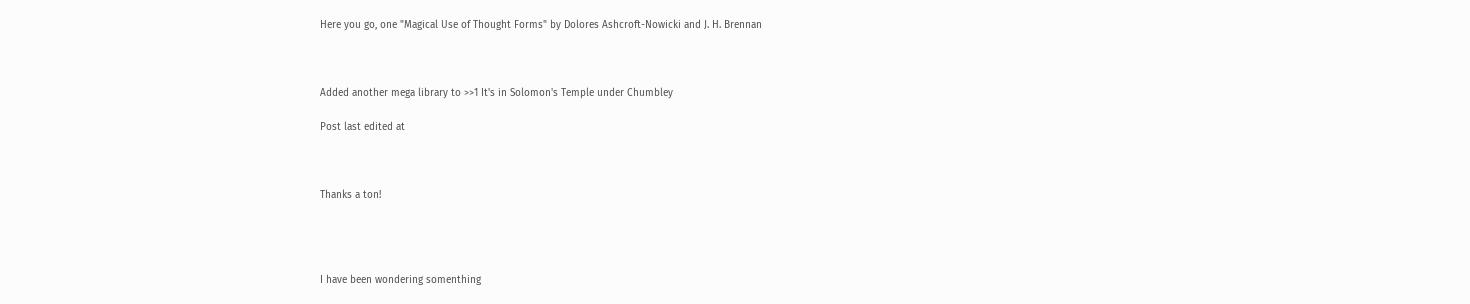Here you go, one "Magical Use of Thought Forms" by Dolores Ashcroft-Nowicki and J. H. Brennan



Added another mega library to >>1 It's in Solomon's Temple under Chumbley

Post last edited at



Thanks a ton!




I have been wondering somenthing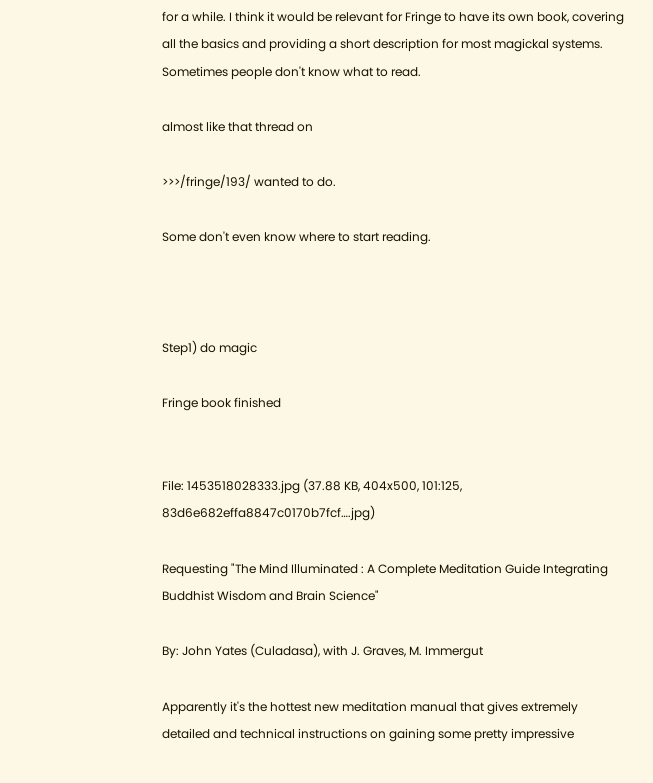for a while. I think it would be relevant for Fringe to have its own book, covering all the basics and providing a short description for most magickal systems. Sometimes people don't know what to read.

almost like that thread on

>>>/fringe/193/ wanted to do.

Some don't even know where to start reading.



Step1) do magic

Fringe book finished


File: 1453518028333.jpg (37.88 KB, 404x500, 101:125, 83d6e682effa8847c0170b7fcf….jpg)

Requesting "The Mind Illuminated : A Complete Meditation Guide Integrating Buddhist Wisdom and Brain Science"

By: John Yates (Culadasa), with J. Graves, M. Immergut

Apparently it's the hottest new meditation manual that gives extremely detailed and technical instructions on gaining some pretty impressive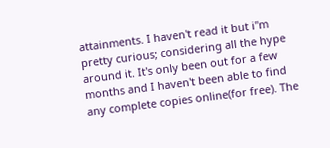attainments. I haven't read it but i''m pretty curious; considering all the hype around it. It's only been out for a few months and I haven't been able to find any complete copies online(for free). The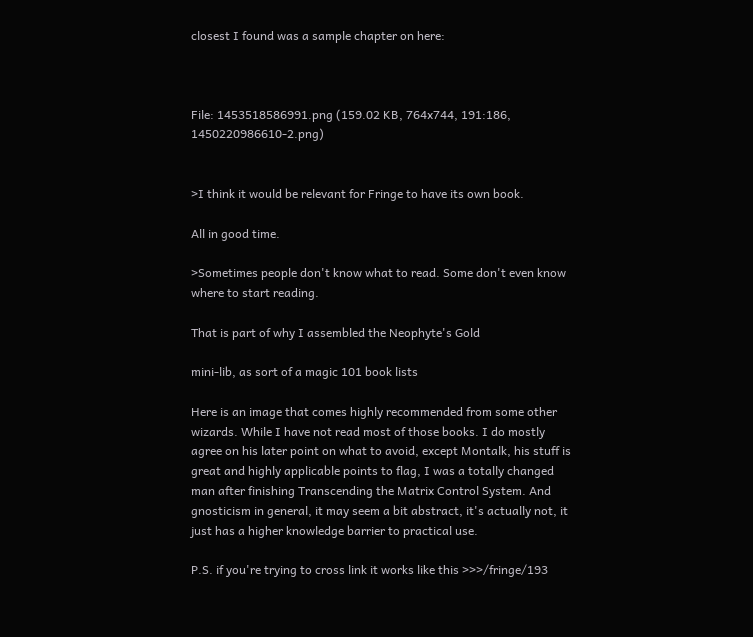closest I found was a sample chapter on here:



File: 1453518586991.png (159.02 KB, 764x744, 191:186, 1450220986610-2.png)


>I think it would be relevant for Fringe to have its own book.

All in good time.

>Sometimes people don't know what to read. Some don't even know where to start reading.

That is part of why I assembled the Neophyte's Gold

mini-lib, as sort of a magic 101 book lists

Here is an image that comes highly recommended from some other wizards. While I have not read most of those books. I do mostly agree on his later point on what to avoid, except Montalk, his stuff is great and highly applicable points to flag, I was a totally changed man after finishing Transcending the Matrix Control System. And gnosticism in general, it may seem a bit abstract, it's actually not, it just has a higher knowledge barrier to practical use.

P.S. if you're trying to cross link it works like this >>>/fringe/193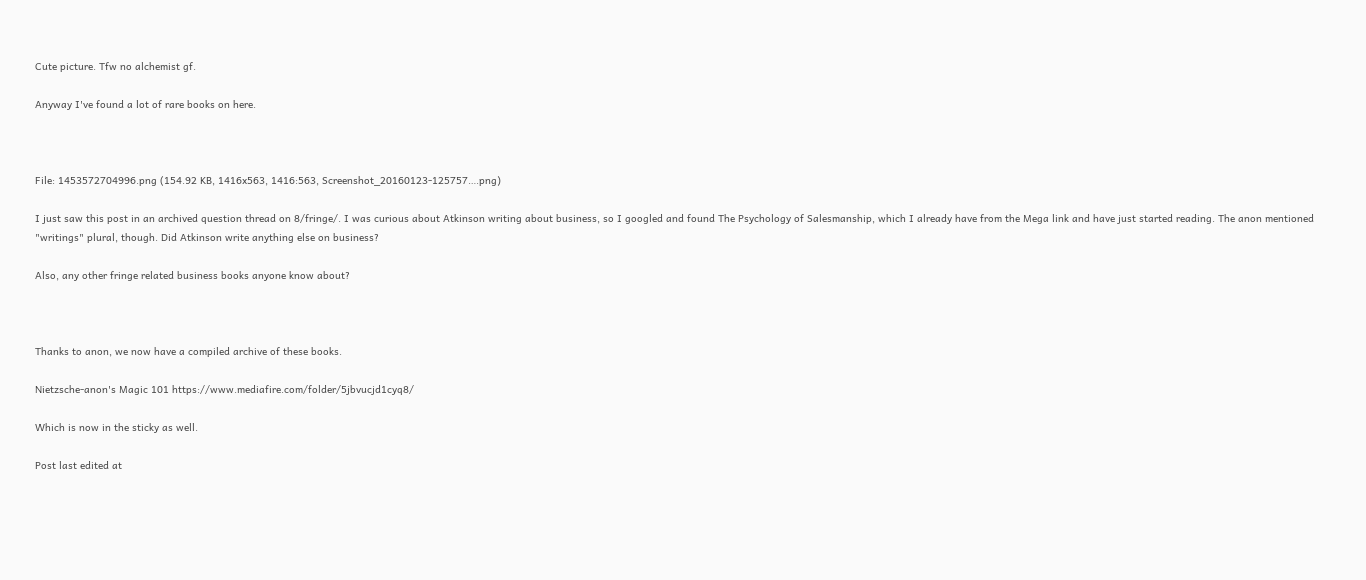Cute picture. Tfw no alchemist gf.

Anyway I've found a lot of rare books on here.



File: 1453572704996.png (154.92 KB, 1416x563, 1416:563, Screenshot_20160123-125757….png)

I just saw this post in an archived question thread on 8/fringe/. I was curious about Atkinson writing about business, so I googled and found The Psychology of Salesmanship, which I already have from the Mega link and have just started reading. The anon mentioned "writings" plural, though. Did Atkinson write anything else on business?

Also, any other fringe related business books anyone know about?



Thanks to anon, we now have a compiled archive of these books.

Nietzsche-anon's Magic 101 https://www.mediafire.com/folder/5jbvucjd1cyq8/

Which is now in the sticky as well.

Post last edited at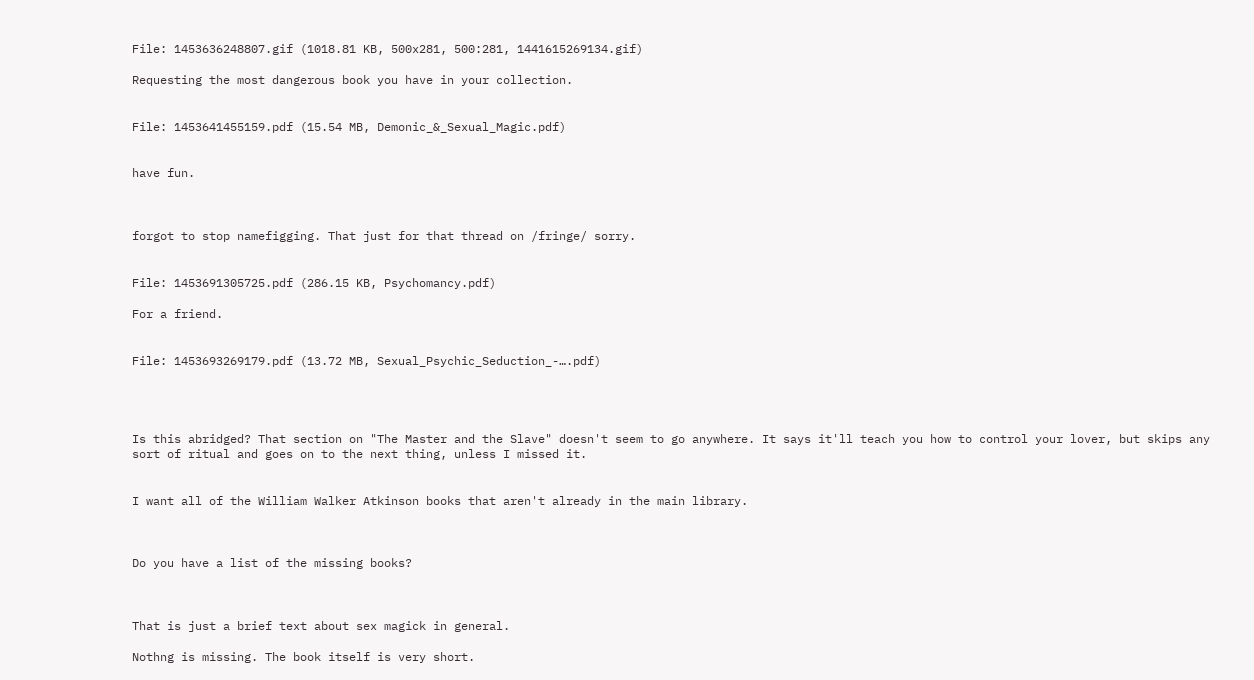File: 1453636248807.gif (1018.81 KB, 500x281, 500:281, 1441615269134.gif)

Requesting the most dangerous book you have in your collection.


File: 1453641455159.pdf (15.54 MB, Demonic_&_Sexual_Magic.pdf)


have fun.



forgot to stop namefigging. That just for that thread on /fringe/ sorry.


File: 1453691305725.pdf (286.15 KB, Psychomancy.pdf)

For a friend.


File: 1453693269179.pdf (13.72 MB, Sexual_Psychic_Seduction_-….pdf)




Is this abridged? That section on "The Master and the Slave" doesn't seem to go anywhere. It says it'll teach you how to control your lover, but skips any sort of ritual and goes on to the next thing, unless I missed it.


I want all of the William Walker Atkinson books that aren't already in the main library.



Do you have a list of the missing books?



That is just a brief text about sex magick in general.

Nothng is missing. The book itself is very short.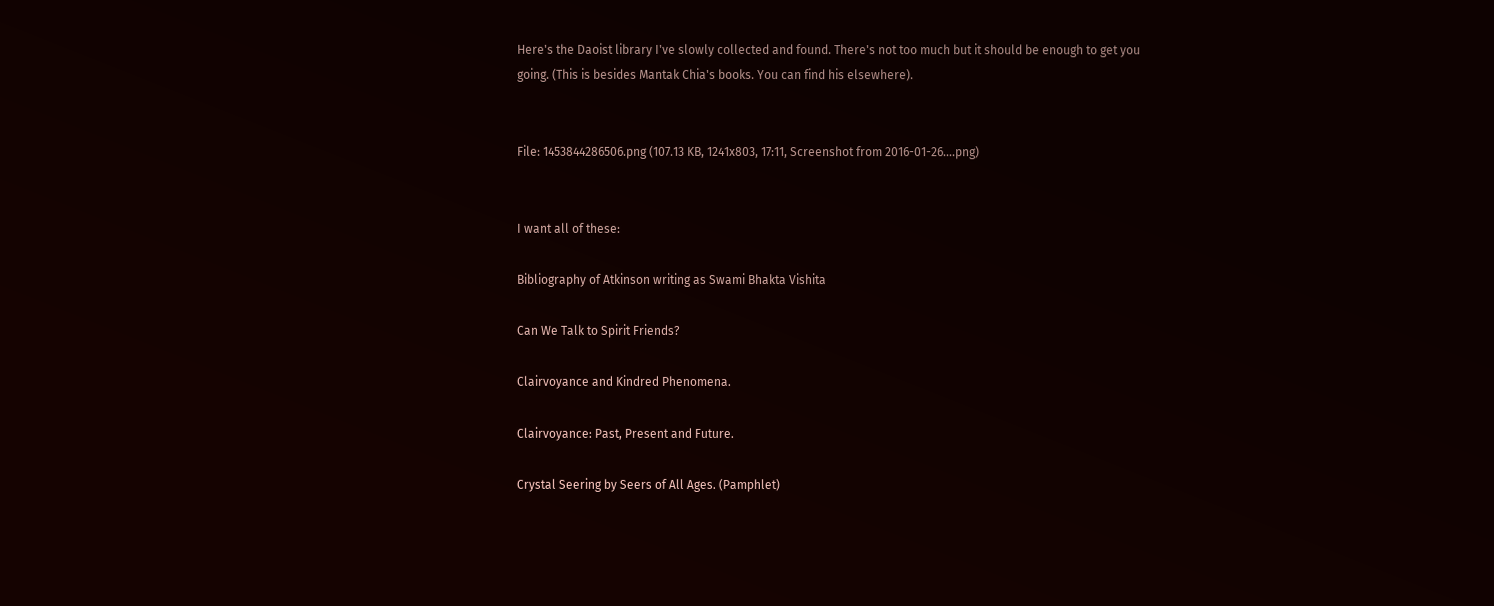Here's the Daoist library I've slowly collected and found. There's not too much but it should be enough to get you going. (This is besides Mantak Chia's books. You can find his elsewhere).


File: 1453844286506.png (107.13 KB, 1241x803, 17:11, Screenshot from 2016-01-26….png)


I want all of these:

Bibliography of Atkinson writing as Swami Bhakta Vishita

Can We Talk to Spirit Friends?

Clairvoyance and Kindred Phenomena.

Clairvoyance: Past, Present and Future.

Crystal Seering by Seers of All Ages. (Pamphlet)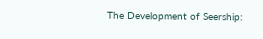The Development of Seership: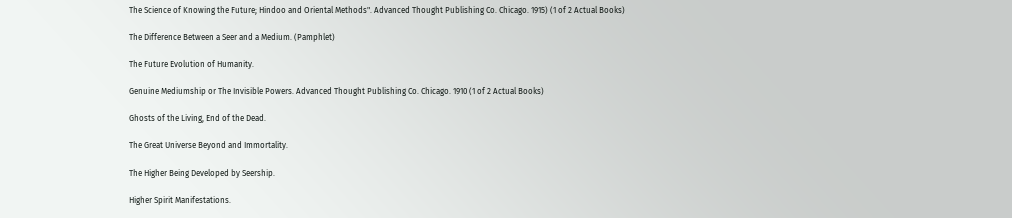The Science of Knowing the Future; Hindoo and Oriental Methods". Advanced Thought Publishing Co. Chicago. 1915) (1 of 2 Actual Books)

The Difference Between a Seer and a Medium. (Pamphlet)

The Future Evolution of Humanity.

Genuine Mediumship or The Invisible Powers. Advanced Thought Publishing Co. Chicago. 1910 (1 of 2 Actual Books)

Ghosts of the Living, End of the Dead.

The Great Universe Beyond and Immortality.

The Higher Being Developed by Seership.

Higher Spirit Manifestations.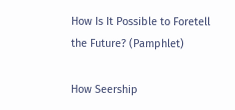How Is It Possible to Foretell the Future? (Pamphlet)

How Seership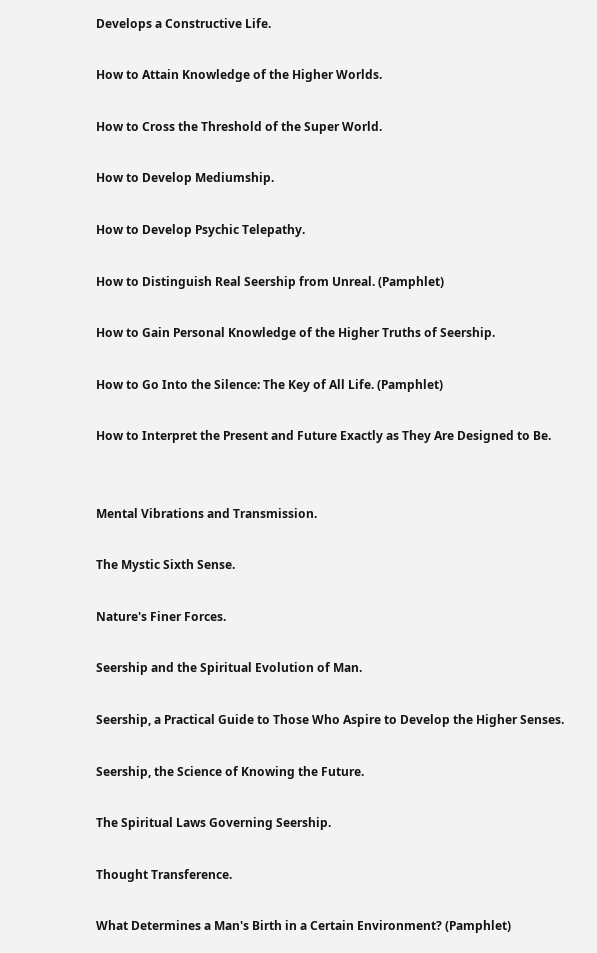Develops a Constructive Life.

How to Attain Knowledge of the Higher Worlds.

How to Cross the Threshold of the Super World.

How to Develop Mediumship.

How to Develop Psychic Telepathy.

How to Distinguish Real Seership from Unreal. (Pamphlet)

How to Gain Personal Knowledge of the Higher Truths of Seership.

How to Go Into the Silence: The Key of All Life. (Pamphlet)

How to Interpret the Present and Future Exactly as They Are Designed to Be.


Mental Vibrations and Transmission.

The Mystic Sixth Sense.

Nature's Finer Forces.

Seership and the Spiritual Evolution of Man.

Seership, a Practical Guide to Those Who Aspire to Develop the Higher Senses.

Seership, the Science of Knowing the Future.

The Spiritual Laws Governing Seership.

Thought Transference.

What Determines a Man's Birth in a Certain Environment? (Pamphlet)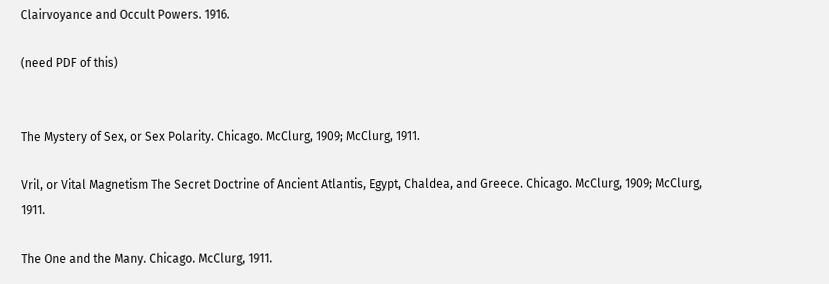Clairvoyance and Occult Powers. 1916.

(need PDF of this)


The Mystery of Sex, or Sex Polarity. Chicago. McClurg, 1909; McClurg, 1911.

Vril, or Vital Magnetism The Secret Doctrine of Ancient Atlantis, Egypt, Chaldea, and Greece. Chicago. McClurg, 1909; McClurg, 1911.

The One and the Many. Chicago. McClurg, 1911.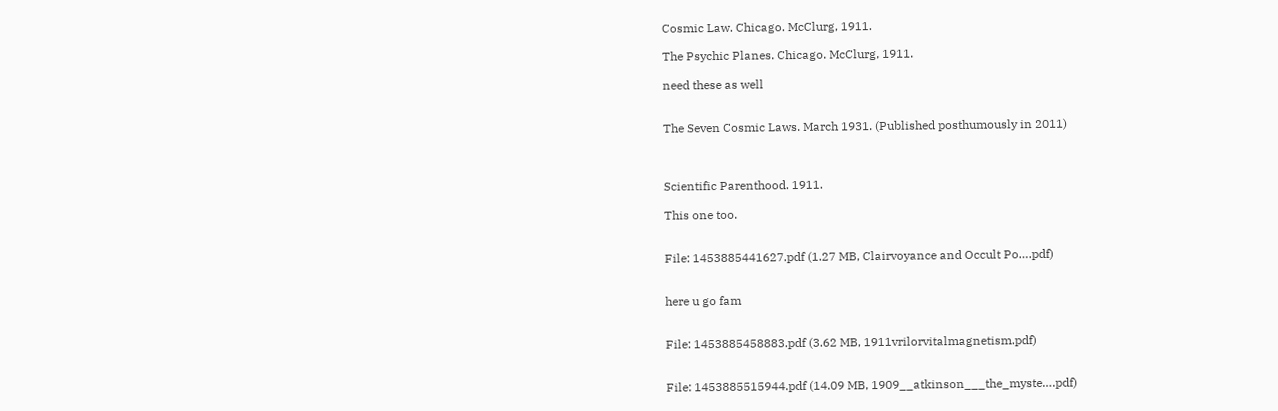Cosmic Law. Chicago. McClurg, 1911.

The Psychic Planes. Chicago. McClurg, 1911.

need these as well


The Seven Cosmic Laws. March 1931. (Published posthumously in 2011)



Scientific Parenthood. 1911.

This one too.


File: 1453885441627.pdf (1.27 MB, Clairvoyance and Occult Po….pdf)


here u go fam


File: 1453885458883.pdf (3.62 MB, 1911vrilorvitalmagnetism.pdf)


File: 1453885515944.pdf (14.09 MB, 1909__atkinson___the_myste….pdf)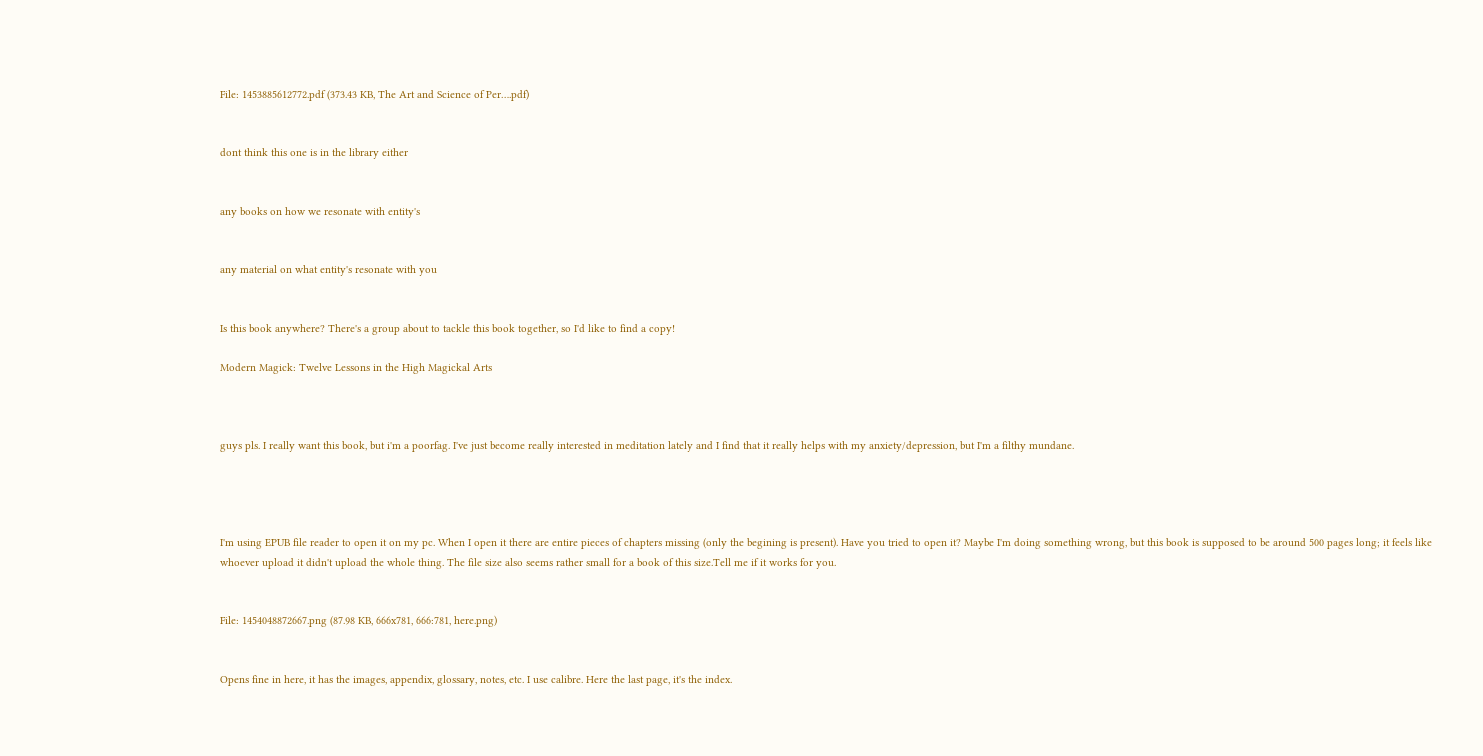File: 1453885612772.pdf (373.43 KB, The Art and Science of Per….pdf)


dont think this one is in the library either


any books on how we resonate with entity's


any material on what entity's resonate with you


Is this book anywhere? There's a group about to tackle this book together, so I'd like to find a copy!

Modern Magick: Twelve Lessons in the High Magickal Arts



guys pls. I really want this book, but i'm a poorfag. I've just become really interested in meditation lately and I find that it really helps with my anxiety/depression, but I'm a filthy mundane.




I'm using EPUB file reader to open it on my pc. When I open it there are entire pieces of chapters missing (only the begining is present). Have you tried to open it? Maybe I'm doing something wrong, but this book is supposed to be around 500 pages long; it feels like whoever upload it didn't upload the whole thing. The file size also seems rather small for a book of this size.Tell me if it works for you.


File: 1454048872667.png (87.98 KB, 666x781, 666:781, here.png)


Opens fine in here, it has the images, appendix, glossary, notes, etc. I use calibre. Here the last page, it's the index.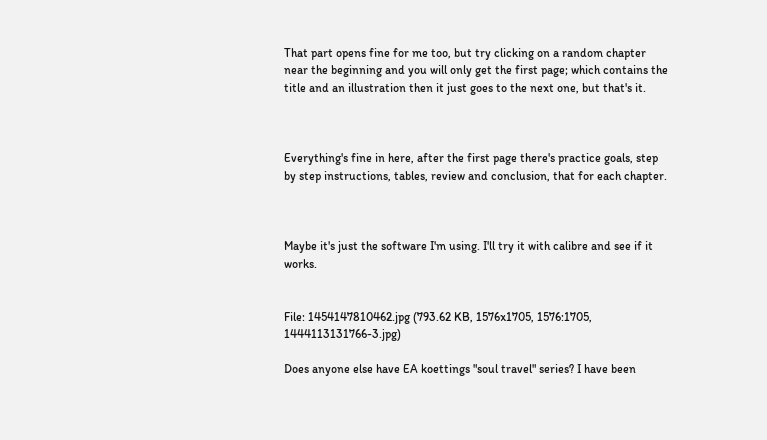That part opens fine for me too, but try clicking on a random chapter near the beginning and you will only get the first page; which contains the title and an illustration then it just goes to the next one, but that's it.



Everything's fine in here, after the first page there's practice goals, step by step instructions, tables, review and conclusion, that for each chapter.



Maybe it's just the software I'm using. I'll try it with calibre and see if it works.


File: 1454147810462.jpg (793.62 KB, 1576x1705, 1576:1705, 1444113131766-3.jpg)

Does anyone else have EA koettings "soul travel" series? I have been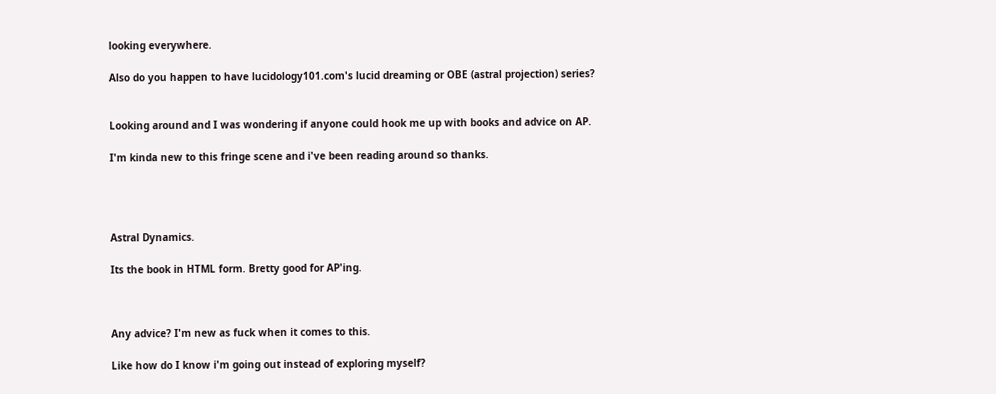looking everywhere.

Also do you happen to have lucidology101.com's lucid dreaming or OBE (astral projection) series?


Looking around and I was wondering if anyone could hook me up with books and advice on AP.

I'm kinda new to this fringe scene and i've been reading around so thanks.




Astral Dynamics.

Its the book in HTML form. Bretty good for AP'ing.



Any advice? I'm new as fuck when it comes to this.

Like how do I know i'm going out instead of exploring myself?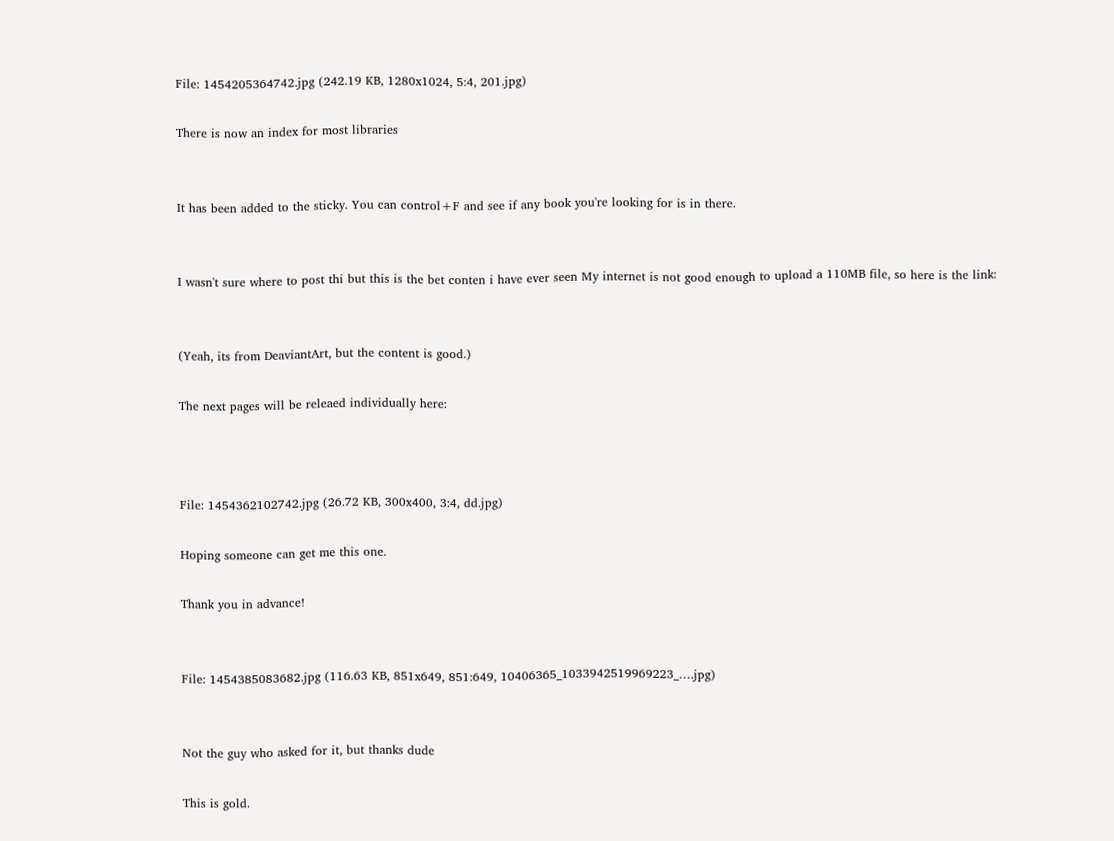File: 1454205364742.jpg (242.19 KB, 1280x1024, 5:4, 201.jpg)

There is now an index for most libraries


It has been added to the sticky. You can control+F and see if any book you're looking for is in there.


I wasn't sure where to post thi but this is the bet conten i have ever seen My internet is not good enough to upload a 110MB file, so here is the link:


(Yeah, its from DeaviantArt, but the content is good.)

The next pages will be releaed individually here:



File: 1454362102742.jpg (26.72 KB, 300x400, 3:4, dd.jpg)

Hoping someone can get me this one.

Thank you in advance!


File: 1454385083682.jpg (116.63 KB, 851x649, 851:649, 10406365_1033942519969223_….jpg)


Not the guy who asked for it, but thanks dude

This is gold.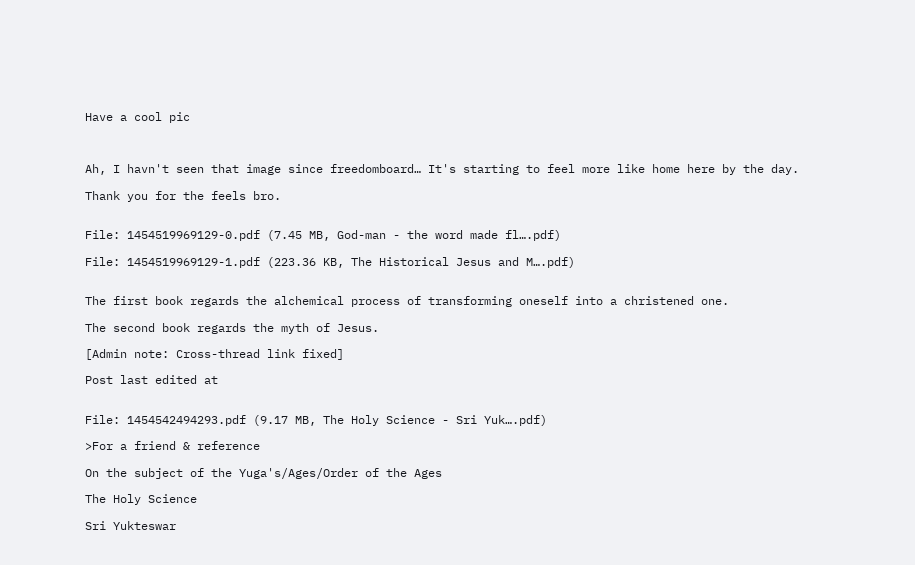Have a cool pic



Ah, I havn't seen that image since freedomboard… It's starting to feel more like home here by the day.

Thank you for the feels bro.


File: 1454519969129-0.pdf (7.45 MB, God-man - the word made fl….pdf)

File: 1454519969129-1.pdf (223.36 KB, The Historical Jesus and M….pdf)


The first book regards the alchemical process of transforming oneself into a christened one.

The second book regards the myth of Jesus.

[Admin note: Cross-thread link fixed]

Post last edited at


File: 1454542494293.pdf (9.17 MB, The Holy Science - Sri Yuk….pdf)

>For a friend & reference

On the subject of the Yuga's/Ages/Order of the Ages

The Holy Science

Sri Yukteswar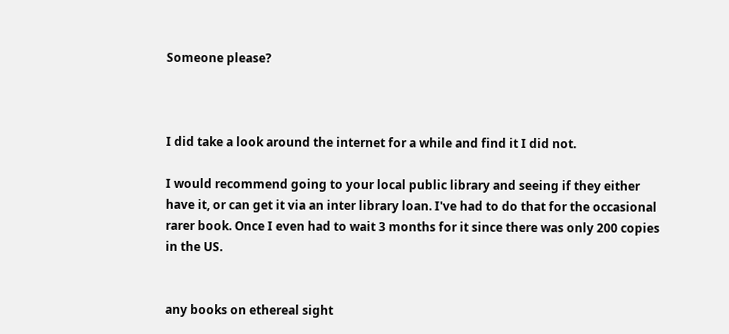Someone please?



I did take a look around the internet for a while and find it I did not.

I would recommend going to your local public library and seeing if they either have it, or can get it via an inter library loan. I've had to do that for the occasional rarer book. Once I even had to wait 3 months for it since there was only 200 copies in the US.


any books on ethereal sight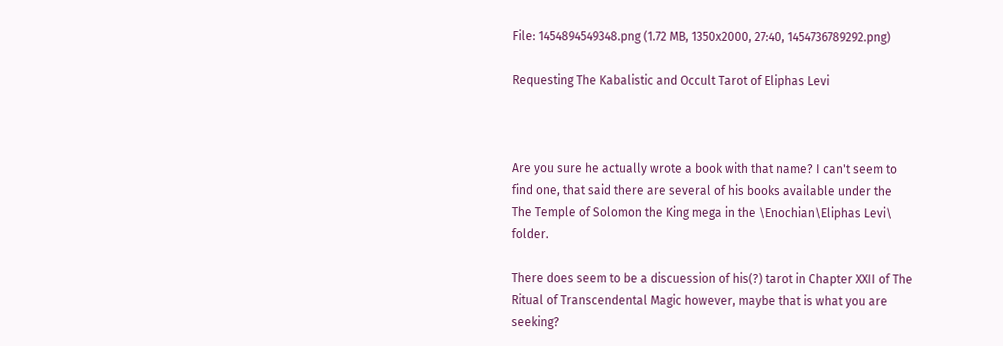File: 1454894549348.png (1.72 MB, 1350x2000, 27:40, 1454736789292.png)

Requesting The Kabalistic and Occult Tarot of Eliphas Levi



Are you sure he actually wrote a book with that name? I can't seem to find one, that said there are several of his books available under the The Temple of Solomon the King mega in the \Enochian\Eliphas Levi\ folder.

There does seem to be a discuession of his(?) tarot in Chapter XXII of The Ritual of Transcendental Magic however, maybe that is what you are seeking?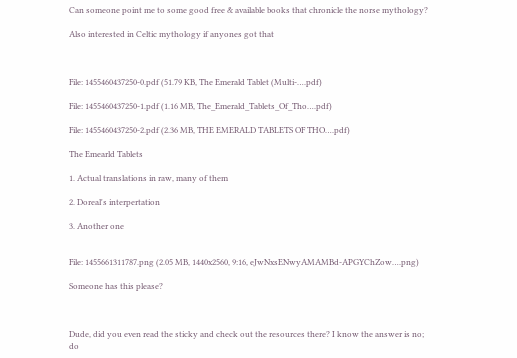Can someone point me to some good free & available books that chronicle the norse mythology?

Also interested in Celtic mythology if anyones got that



File: 1455460437250-0.pdf (51.79 KB, The Emerald Tablet (Multi-….pdf)

File: 1455460437250-1.pdf (1.16 MB, The_Emerald_Tablets_Of_Tho….pdf)

File: 1455460437250-2.pdf (2.36 MB, THE EMERALD TABLETS OF THO….pdf)

The Emearld Tablets

1. Actual translations in raw, many of them

2. Doreal's interpertation

3. Another one


File: 1455661311787.png (2.05 MB, 1440x2560, 9:16, eJwNxsENwyAMAMBd-APGYChZow….png)

Someone has this please?



Dude, did you even read the sticky and check out the resources there? I know the answer is no; do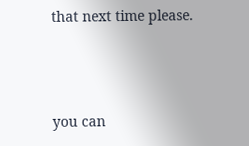that next time please.




you can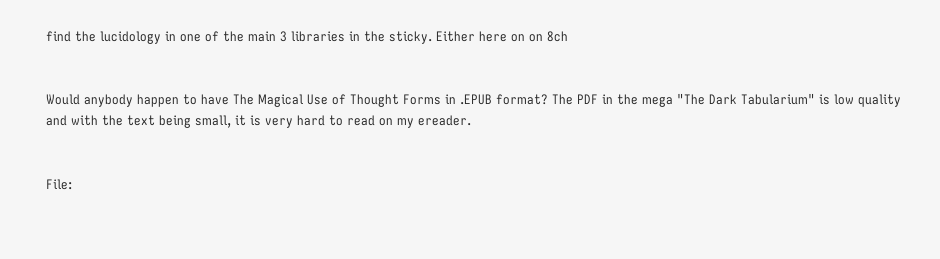find the lucidology in one of the main 3 libraries in the sticky. Either here on on 8ch


Would anybody happen to have The Magical Use of Thought Forms in .EPUB format? The PDF in the mega "The Dark Tabularium" is low quality and with the text being small, it is very hard to read on my ereader.


File: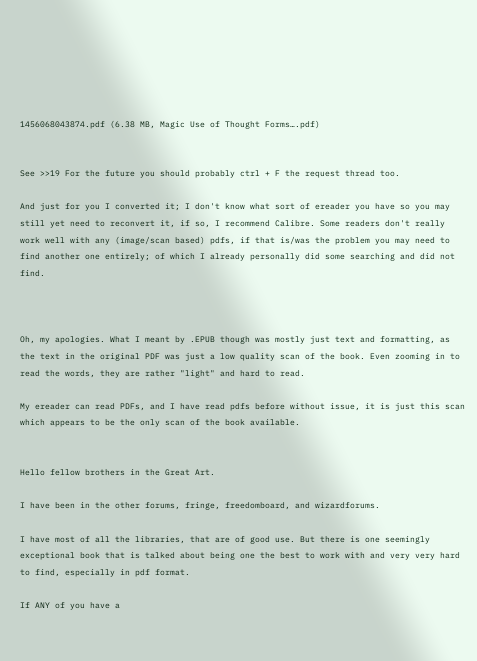1456068043874.pdf (6.38 MB, Magic Use of Thought Forms….pdf)


See >>19 For the future you should probably ctrl + F the request thread too.

And just for you I converted it; I don't know what sort of ereader you have so you may still yet need to reconvert it, if so, I recommend Calibre. Some readers don't really work well with any (image/scan based) pdfs, if that is/was the problem you may need to find another one entirely; of which I already personally did some searching and did not find.



Oh, my apologies. What I meant by .EPUB though was mostly just text and formatting, as the text in the original PDF was just a low quality scan of the book. Even zooming in to read the words, they are rather "light" and hard to read.

My ereader can read PDFs, and I have read pdfs before without issue, it is just this scan which appears to be the only scan of the book available.


Hello fellow brothers in the Great Art.

I have been in the other forums, fringe, freedomboard, and wizardforums.

I have most of all the libraries, that are of good use. But there is one seemingly exceptional book that is talked about being one the best to work with and very very hard to find, especially in pdf format.

If ANY of you have a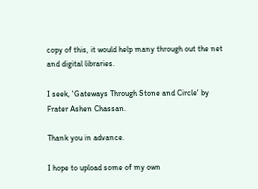copy of this, it would help many through out the net and digital libraries.

I seek, 'Gateways Through Stone and Circle' by Frater Ashen Chassan.

Thank you in advance.

I hope to upload some of my own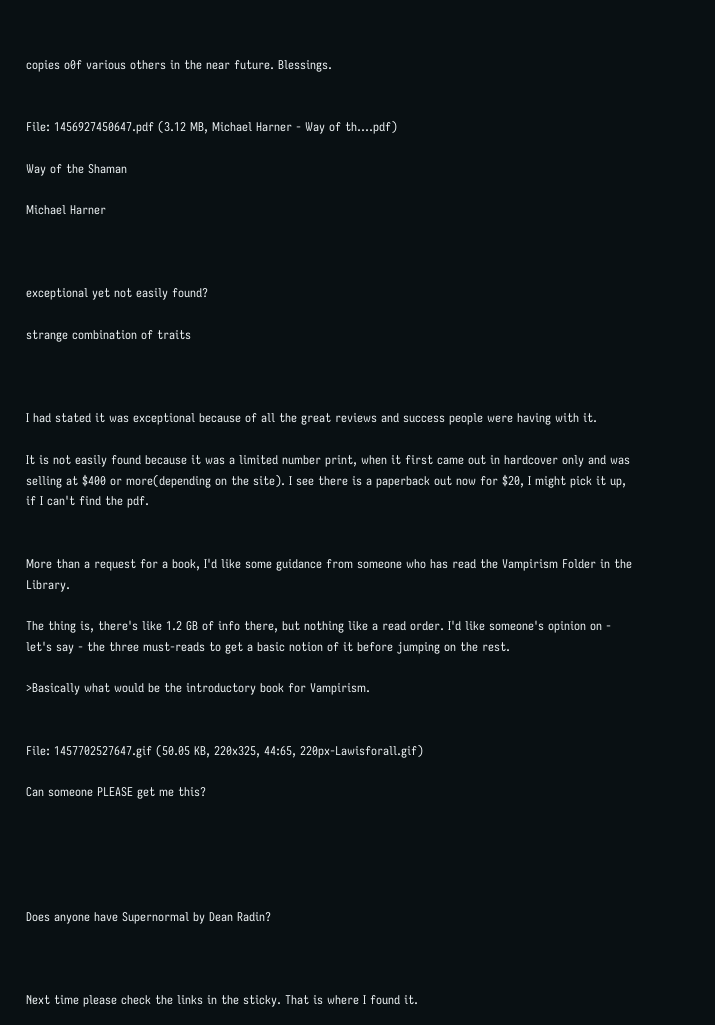copies o0f various others in the near future. Blessings.


File: 1456927450647.pdf (3.12 MB, Michael Harner - Way of th….pdf)

Way of the Shaman

Michael Harner



exceptional yet not easily found?

strange combination of traits



I had stated it was exceptional because of all the great reviews and success people were having with it.

It is not easily found because it was a limited number print, when it first came out in hardcover only and was selling at $400 or more(depending on the site). I see there is a paperback out now for $20, I might pick it up, if I can't find the pdf.


More than a request for a book, I'd like some guidance from someone who has read the Vampirism Folder in the Library.

The thing is, there's like 1.2 GB of info there, but nothing like a read order. I'd like someone's opinion on - let's say - the three must-reads to get a basic notion of it before jumping on the rest.

>Basically what would be the introductory book for Vampirism.


File: 1457702527647.gif (50.05 KB, 220x325, 44:65, 220px-Lawisforall.gif)

Can someone PLEASE get me this?





Does anyone have Supernormal by Dean Radin?



Next time please check the links in the sticky. That is where I found it.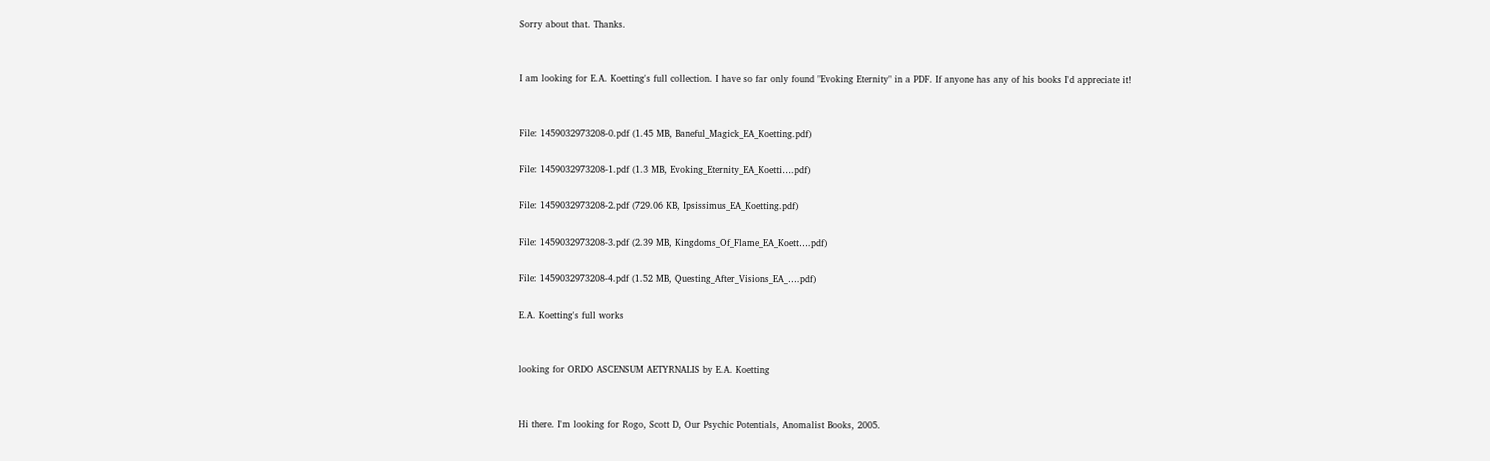Sorry about that. Thanks.


I am looking for E.A. Koetting's full collection. I have so far only found "Evoking Eternity" in a PDF. If anyone has any of his books I'd appreciate it!


File: 1459032973208-0.pdf (1.45 MB, Baneful_Magick_EA_Koetting.pdf)

File: 1459032973208-1.pdf (1.3 MB, Evoking_Eternity_EA_Koetti….pdf)

File: 1459032973208-2.pdf (729.06 KB, Ipsissimus_EA_Koetting.pdf)

File: 1459032973208-3.pdf (2.39 MB, Kingdoms_Of_Flame_EA_Koett….pdf)

File: 1459032973208-4.pdf (1.52 MB, Questing_After_Visions_EA_….pdf)

E.A. Koetting's full works


looking for ORDO ASCENSUM AETYRNALIS by E.A. Koetting


Hi there. I'm looking for Rogo, Scott D, Our Psychic Potentials, Anomalist Books, 2005.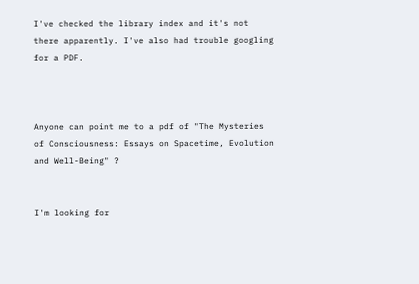I've checked the library index and it's not there apparently. I've also had trouble googling for a PDF.



Anyone can point me to a pdf of "The Mysteries of Consciousness: Essays on Spacetime, Evolution and Well-Being" ?


I'm looking for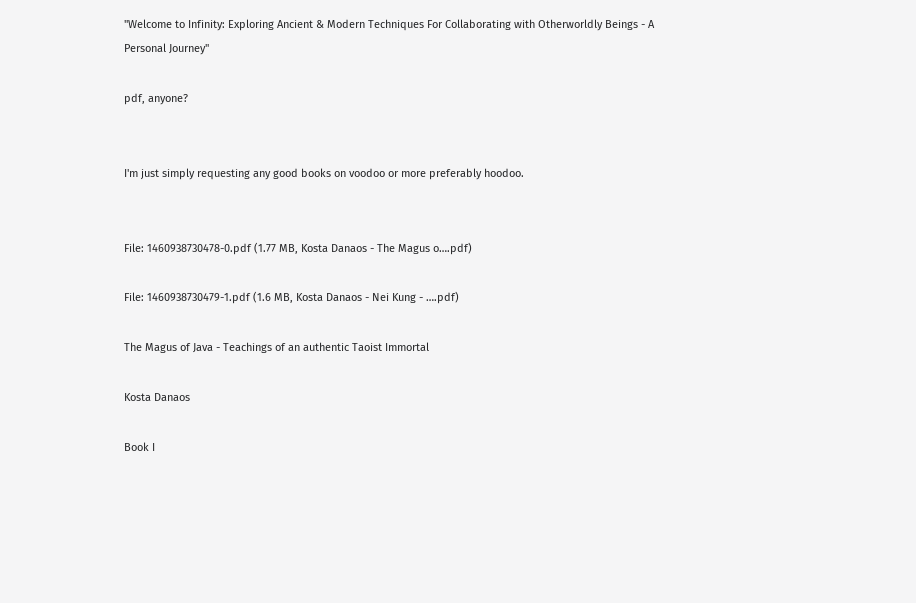"Welcome to Infinity: Exploring Ancient & Modern Techniques For Collaborating with Otherworldly Beings - A Personal Journey"

pdf, anyone?


I'm just simply requesting any good books on voodoo or more preferably hoodoo.


File: 1460938730478-0.pdf (1.77 MB, Kosta Danaos - The Magus o….pdf)

File: 1460938730479-1.pdf (1.6 MB, Kosta Danaos - Nei Kung - ….pdf)

The Magus of Java - Teachings of an authentic Taoist Immortal

Kosta Danaos

Book I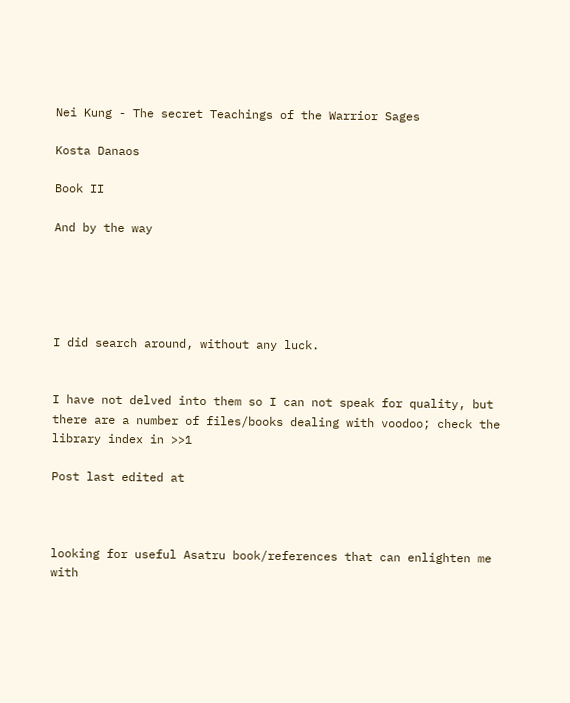Nei Kung - The secret Teachings of the Warrior Sages

Kosta Danaos

Book II

And by the way





I did search around, without any luck.


I have not delved into them so I can not speak for quality, but there are a number of files/books dealing with voodoo; check the library index in >>1

Post last edited at



looking for useful Asatru book/references that can enlighten me with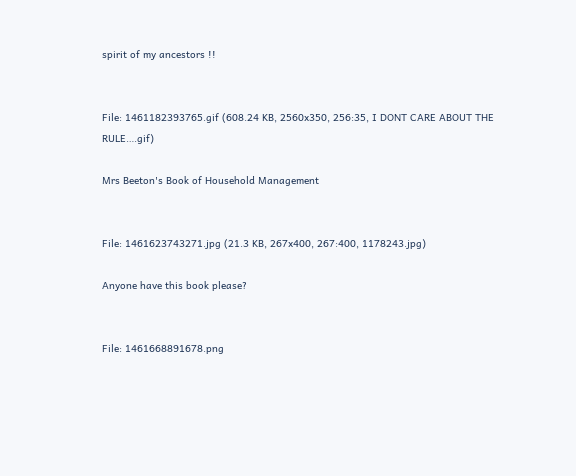spirit of my ancestors !!


File: 1461182393765.gif (608.24 KB, 2560x350, 256:35, I DONT CARE ABOUT THE RULE….gif)

Mrs Beeton's Book of Household Management


File: 1461623743271.jpg (21.3 KB, 267x400, 267:400, 1178243.jpg)

Anyone have this book please?


File: 1461668891678.png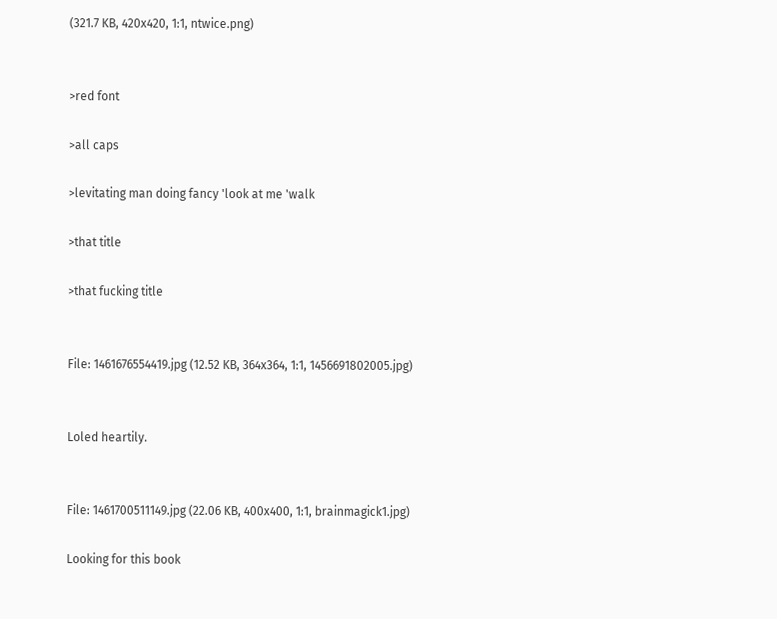(321.7 KB, 420x420, 1:1, ntwice.png)


>red font

>all caps

>levitating man doing fancy 'look at me 'walk

>that title

>that fucking title


File: 1461676554419.jpg (12.52 KB, 364x364, 1:1, 1456691802005.jpg)


Loled heartily.


File: 1461700511149.jpg (22.06 KB, 400x400, 1:1, brainmagick1.jpg)

Looking for this book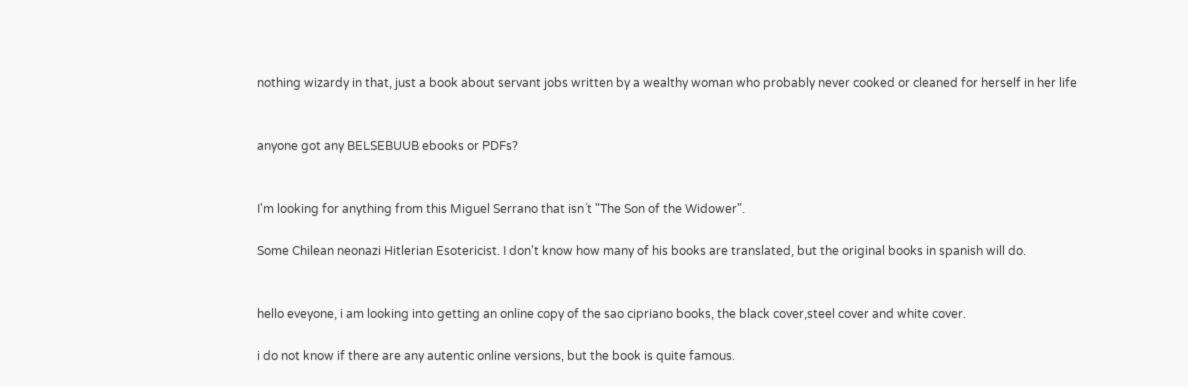nothing wizardy in that, just a book about servant jobs written by a wealthy woman who probably never cooked or cleaned for herself in her life


anyone got any BELSEBUUB ebooks or PDFs?


I'm looking for anything from this Miguel Serrano that isn´t "The Son of the Widower".

Some Chilean neonazi Hitlerian Esotericist. I don't know how many of his books are translated, but the original books in spanish will do.


hello eveyone, i am looking into getting an online copy of the sao cipriano books, the black cover,steel cover and white cover.

i do not know if there are any autentic online versions, but the book is quite famous.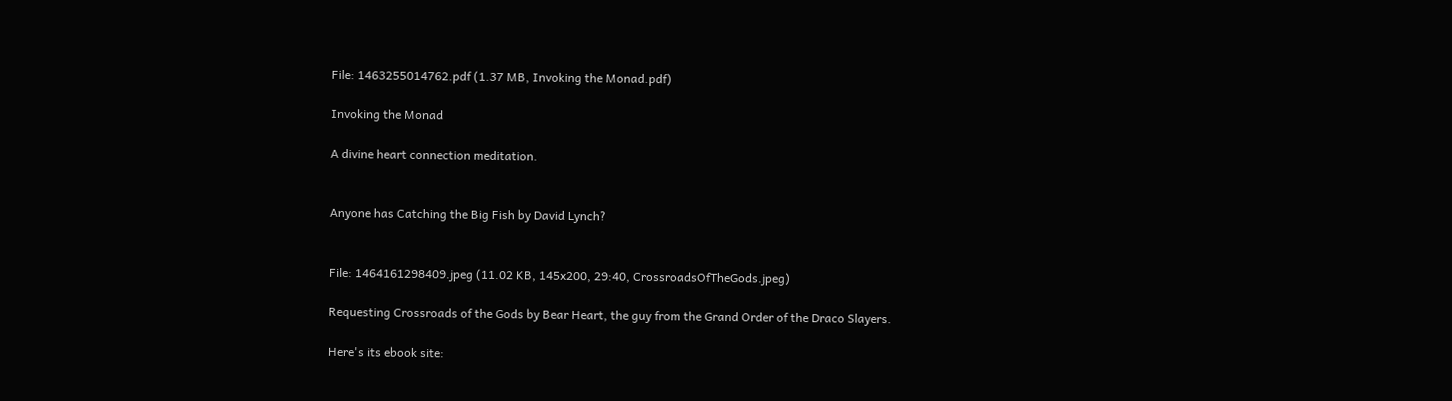File: 1463255014762.pdf (1.37 MB, Invoking the Monad.pdf)

Invoking the Monad

A divine heart connection meditation.


Anyone has Catching the Big Fish by David Lynch?


File: 1464161298409.jpeg (11.02 KB, 145x200, 29:40, CrossroadsOfTheGods.jpeg)

Requesting Crossroads of the Gods by Bear Heart, the guy from the Grand Order of the Draco Slayers.

Here's its ebook site: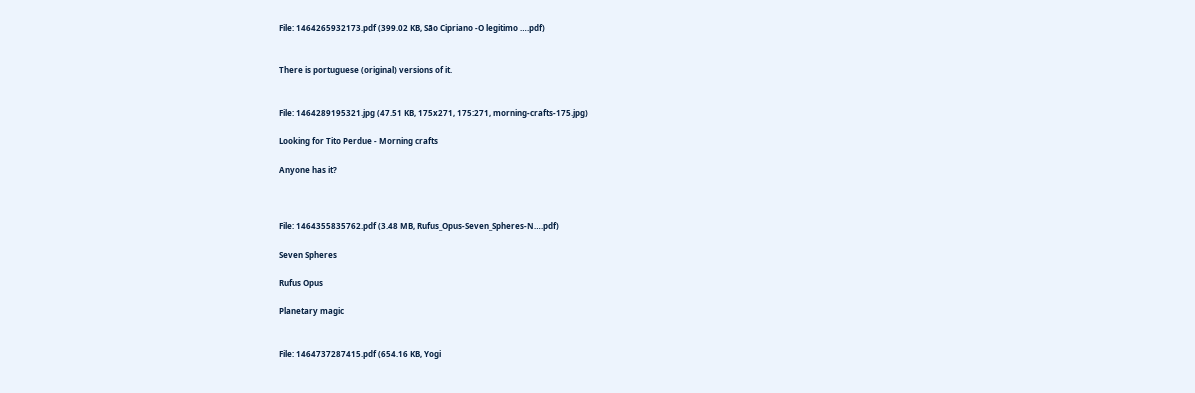File: 1464265932173.pdf (399.02 KB, São Cipriano -O legitimo ….pdf)


There is portuguese (original) versions of it.


File: 1464289195321.jpg (47.51 KB, 175x271, 175:271, morning-crafts-175.jpg)

Looking for Tito Perdue - Morning crafts

Anyone has it?



File: 1464355835762.pdf (3.48 MB, Rufus_Opus-Seven_Spheres-N….pdf)

Seven Spheres

Rufus Opus

Planetary magic


File: 1464737287415.pdf (654.16 KB, Yogi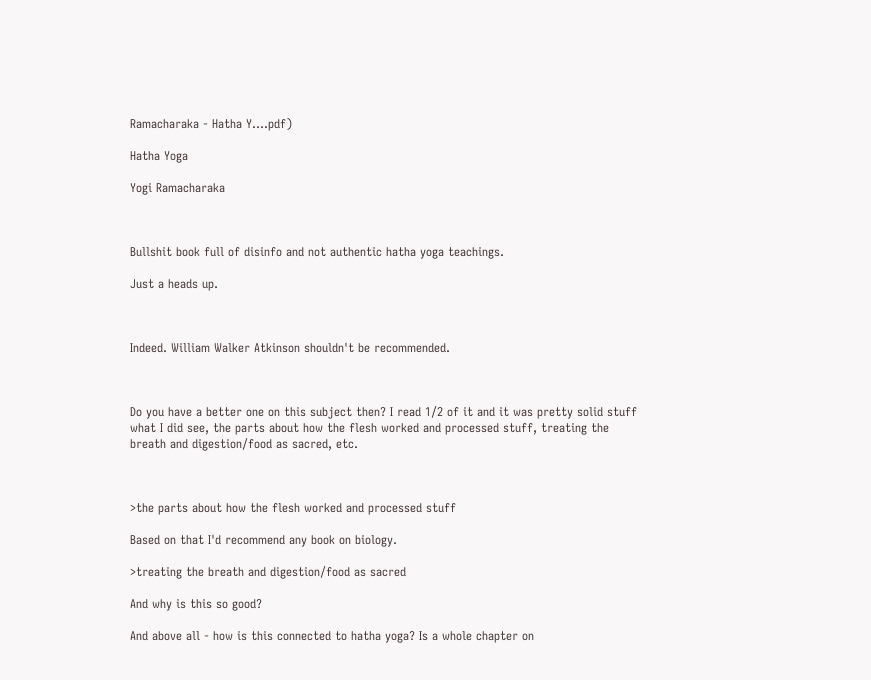Ramacharaka - Hatha Y….pdf)

Hatha Yoga

Yogi Ramacharaka



Bullshit book full of disinfo and not authentic hatha yoga teachings.

Just a heads up.



Indeed. William Walker Atkinson shouldn't be recommended.



Do you have a better one on this subject then? I read 1/2 of it and it was pretty solid stuff what I did see, the parts about how the flesh worked and processed stuff, treating the breath and digestion/food as sacred, etc.



>the parts about how the flesh worked and processed stuff

Based on that I'd recommend any book on biology.

>treating the breath and digestion/food as sacred

And why is this so good?

And above all - how is this connected to hatha yoga? Is a whole chapter on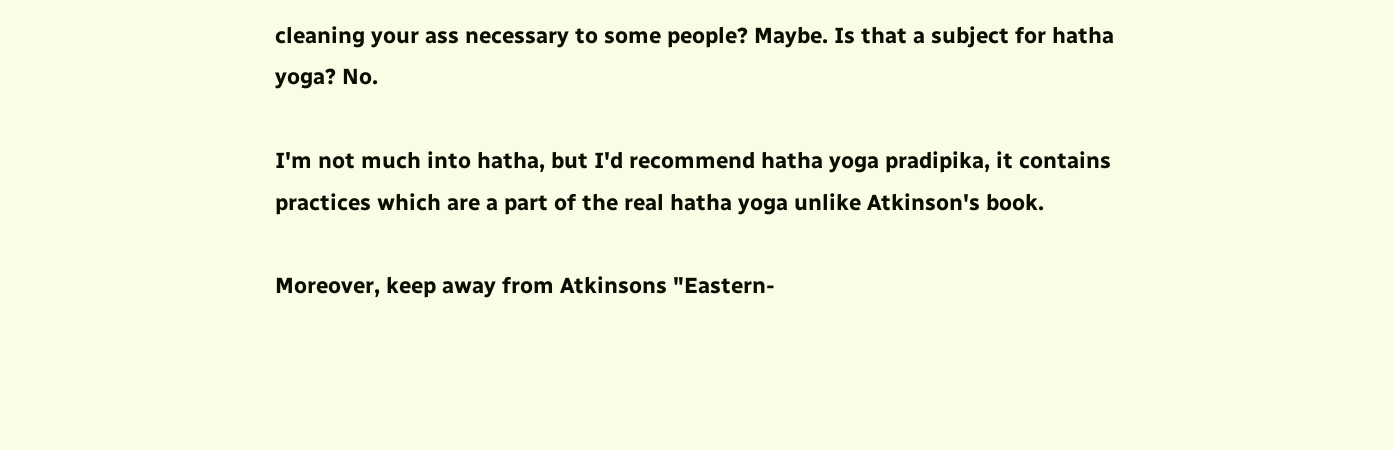cleaning your ass necessary to some people? Maybe. Is that a subject for hatha yoga? No.

I'm not much into hatha, but I'd recommend hatha yoga pradipika, it contains practices which are a part of the real hatha yoga unlike Atkinson's book.

Moreover, keep away from Atkinsons "Eastern-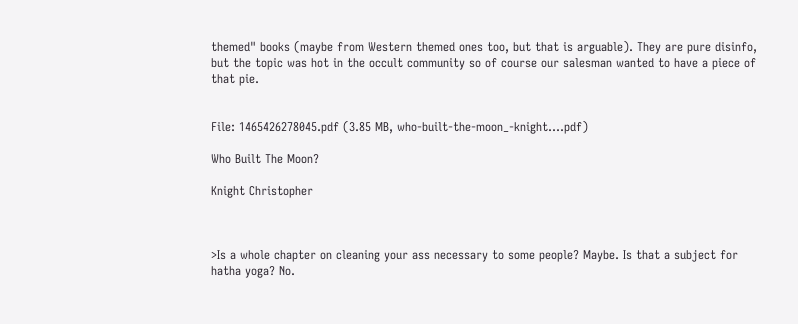themed" books (maybe from Western themed ones too, but that is arguable). They are pure disinfo, but the topic was hot in the occult community so of course our salesman wanted to have a piece of that pie.


File: 1465426278045.pdf (3.85 MB, who-built-the-moon_-knight….pdf)

Who Built The Moon?

Knight Christopher



>Is a whole chapter on cleaning your ass necessary to some people? Maybe. Is that a subject for hatha yoga? No.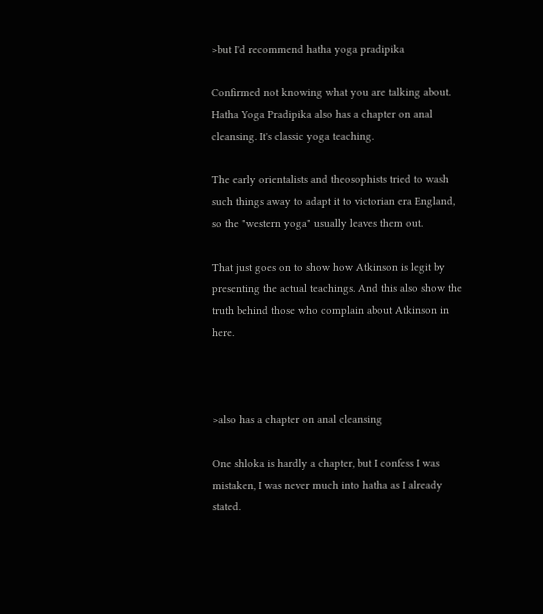>but I'd recommend hatha yoga pradipika

Confirmed not knowing what you are talking about. Hatha Yoga Pradipika also has a chapter on anal cleansing. It's classic yoga teaching.

The early orientalists and theosophists tried to wash such things away to adapt it to victorian era England, so the "western yoga" usually leaves them out.

That just goes on to show how Atkinson is legit by presenting the actual teachings. And this also show the truth behind those who complain about Atkinson in here.



>also has a chapter on anal cleansing

One shloka is hardly a chapter, but I confess I was mistaken, I was never much into hatha as I already stated.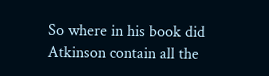So where in his book did Atkinson contain all the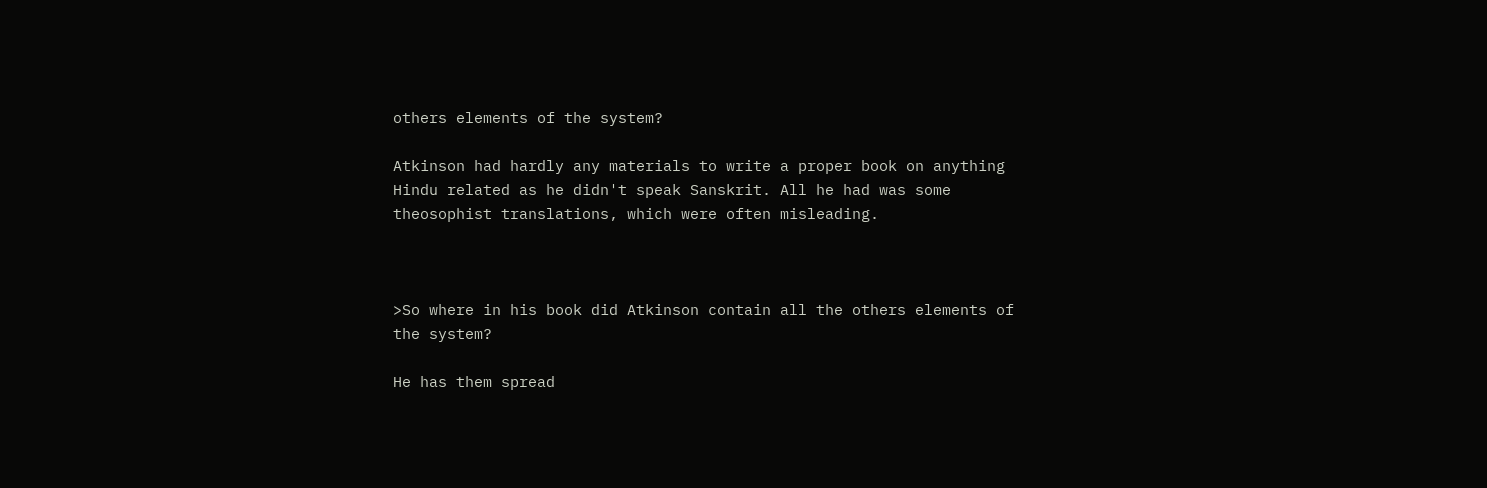others elements of the system?

Atkinson had hardly any materials to write a proper book on anything Hindu related as he didn't speak Sanskrit. All he had was some theosophist translations, which were often misleading.



>So where in his book did Atkinson contain all the others elements of the system?

He has them spread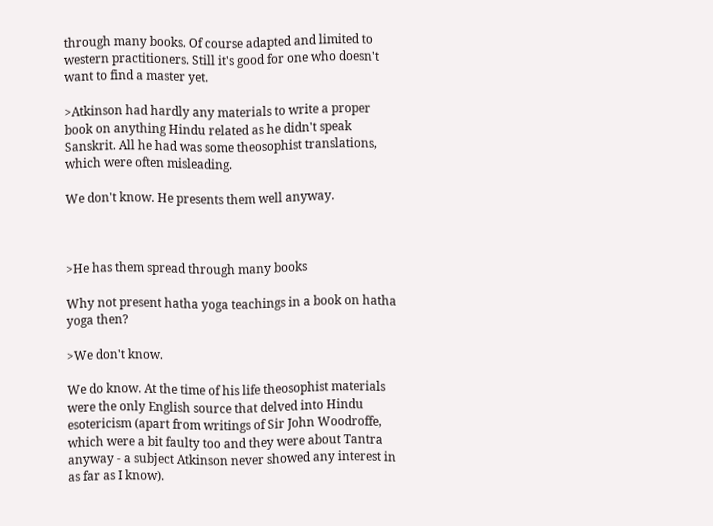through many books. Of course adapted and limited to western practitioners. Still it's good for one who doesn't want to find a master yet.

>Atkinson had hardly any materials to write a proper book on anything Hindu related as he didn't speak Sanskrit. All he had was some theosophist translations, which were often misleading.

We don't know. He presents them well anyway.



>He has them spread through many books

Why not present hatha yoga teachings in a book on hatha yoga then?

>We don't know.

We do know. At the time of his life theosophist materials were the only English source that delved into Hindu esotericism (apart from writings of Sir John Woodroffe, which were a bit faulty too and they were about Tantra anyway - a subject Atkinson never showed any interest in as far as I know).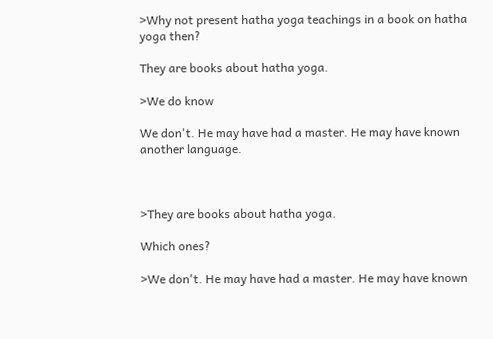>Why not present hatha yoga teachings in a book on hatha yoga then?

They are books about hatha yoga.

>We do know

We don't. He may have had a master. He may have known another language.



>They are books about hatha yoga.

Which ones?

>We don't. He may have had a master. He may have known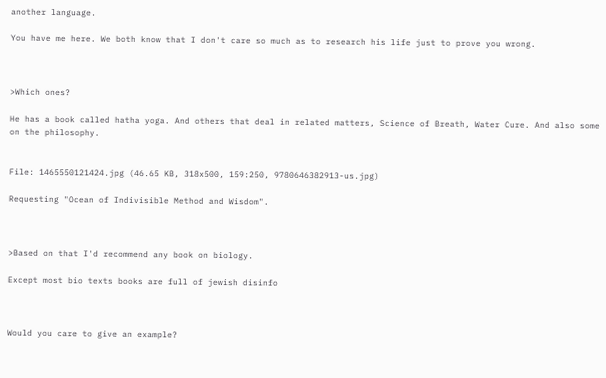another language.

You have me here. We both know that I don't care so much as to research his life just to prove you wrong.



>Which ones?

He has a book called hatha yoga. And others that deal in related matters, Science of Breath, Water Cure. And also some on the philosophy.


File: 1465550121424.jpg (46.65 KB, 318x500, 159:250, 9780646382913-us.jpg)

Requesting "Ocean of Indivisible Method and Wisdom".



>Based on that I'd recommend any book on biology.

Except most bio texts books are full of jewish disinfo



Would you care to give an example?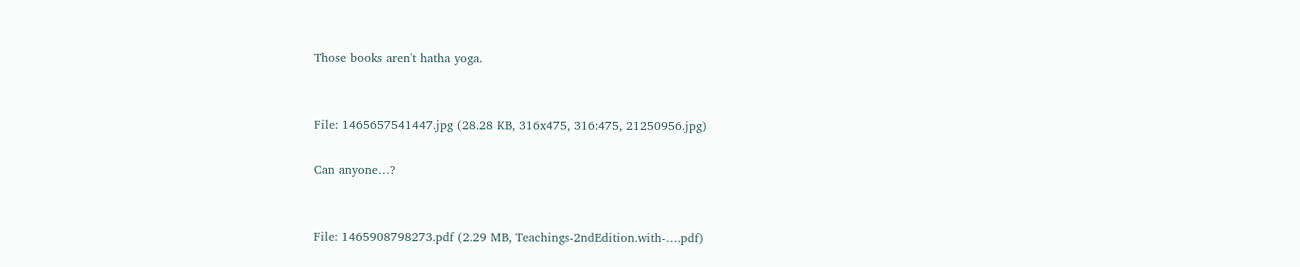Those books aren't hatha yoga.


File: 1465657541447.jpg (28.28 KB, 316x475, 316:475, 21250956.jpg)

Can anyone…?


File: 1465908798273.pdf (2.29 MB, Teachings-2ndEdition.with-….pdf)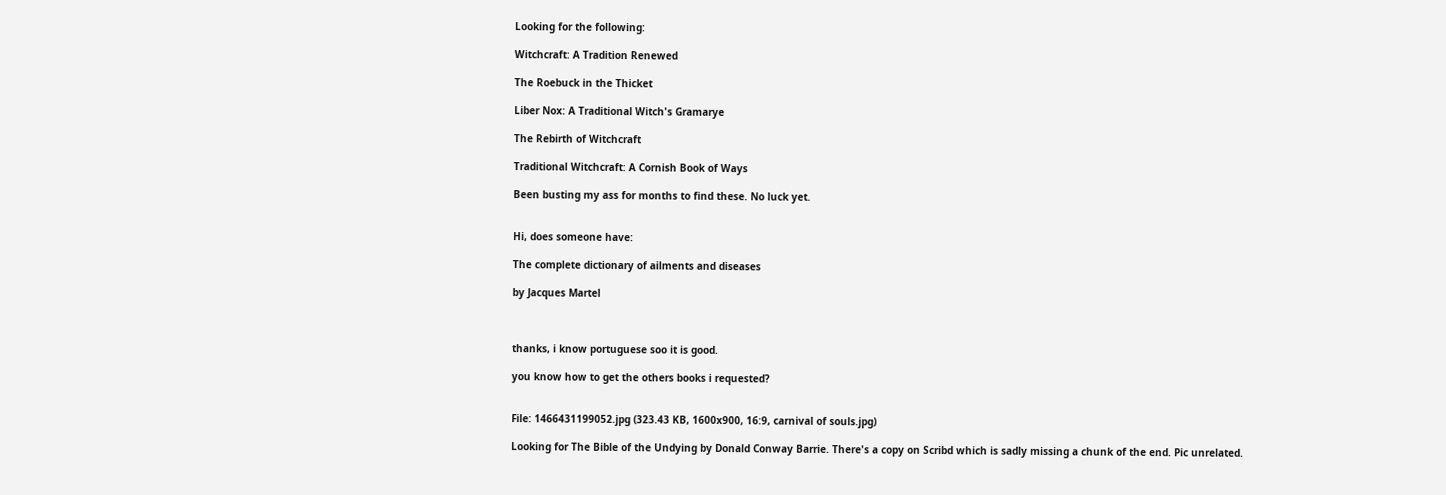Looking for the following:

Witchcraft: A Tradition Renewed

The Roebuck in the Thicket

Liber Nox: A Traditional Witch's Gramarye

The Rebirth of Witchcraft

Traditional Witchcraft: A Cornish Book of Ways

Been busting my ass for months to find these. No luck yet.


Hi, does someone have:

The complete dictionary of ailments and diseases

by Jacques Martel



thanks, i know portuguese soo it is good.

you know how to get the others books i requested?


File: 1466431199052.jpg (323.43 KB, 1600x900, 16:9, carnival of souls.jpg)

Looking for The Bible of the Undying by Donald Conway Barrie. There's a copy on Scribd which is sadly missing a chunk of the end. Pic unrelated.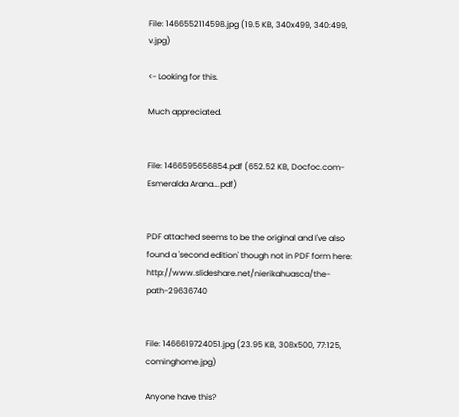File: 1466552114598.jpg (19.5 KB, 340x499, 340:499, v.jpg)

<- Looking for this.

Much appreciated.


File: 1466595656854.pdf (652.52 KB, Docfoc.com-Esmeralda Arana….pdf)


PDF attached seems to be the original and I've also found a 'second edition' though not in PDF form here: http://www.slideshare.net/nierikahuasca/the-path-29636740


File: 1466619724051.jpg (23.95 KB, 308x500, 77:125, cominghome.jpg)

Anyone have this?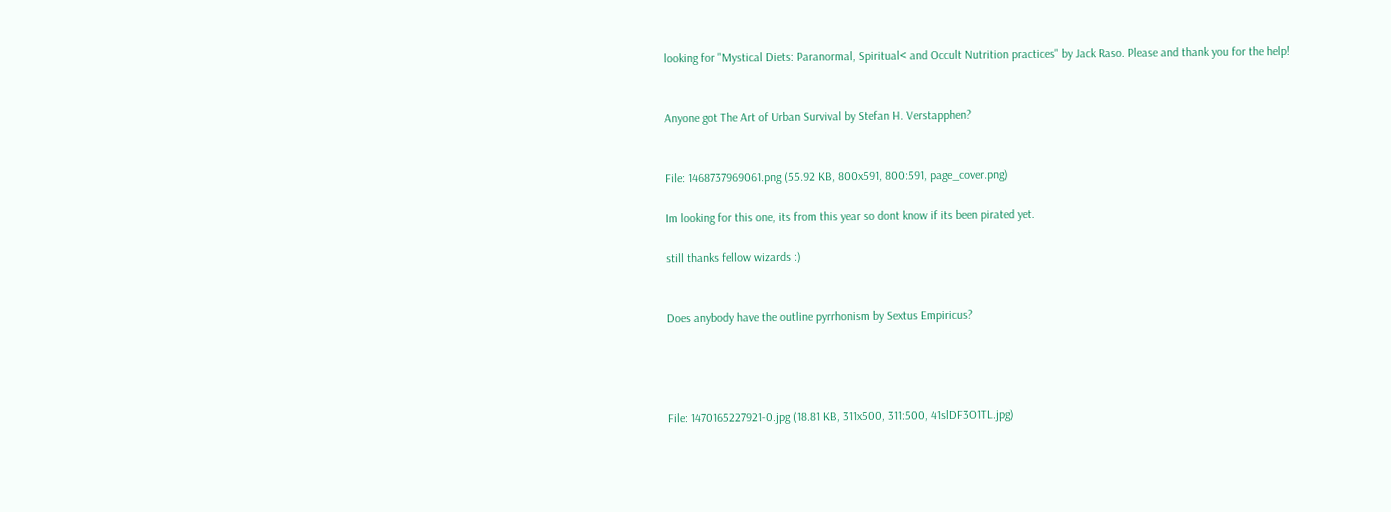looking for "Mystical Diets: Paranormal, Spiritual< and Occult Nutrition practices" by Jack Raso. Please and thank you for the help!


Anyone got The Art of Urban Survival by Stefan H. Verstapphen?


File: 1468737969061.png (55.92 KB, 800x591, 800:591, page_cover.png)

Im looking for this one, its from this year so dont know if its been pirated yet.

still thanks fellow wizards :)


Does anybody have the outline pyrrhonism by Sextus Empiricus?




File: 1470165227921-0.jpg (18.81 KB, 311x500, 311:500, 41slDF3O1TL.jpg)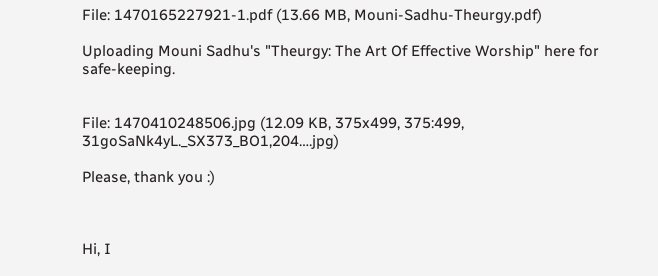File: 1470165227921-1.pdf (13.66 MB, Mouni-Sadhu-Theurgy.pdf)

Uploading Mouni Sadhu's "Theurgy: The Art Of Effective Worship" here for safe-keeping.


File: 1470410248506.jpg (12.09 KB, 375x499, 375:499, 31goSaNk4yL._SX373_BO1,204….jpg)

Please, thank you :)



Hi, I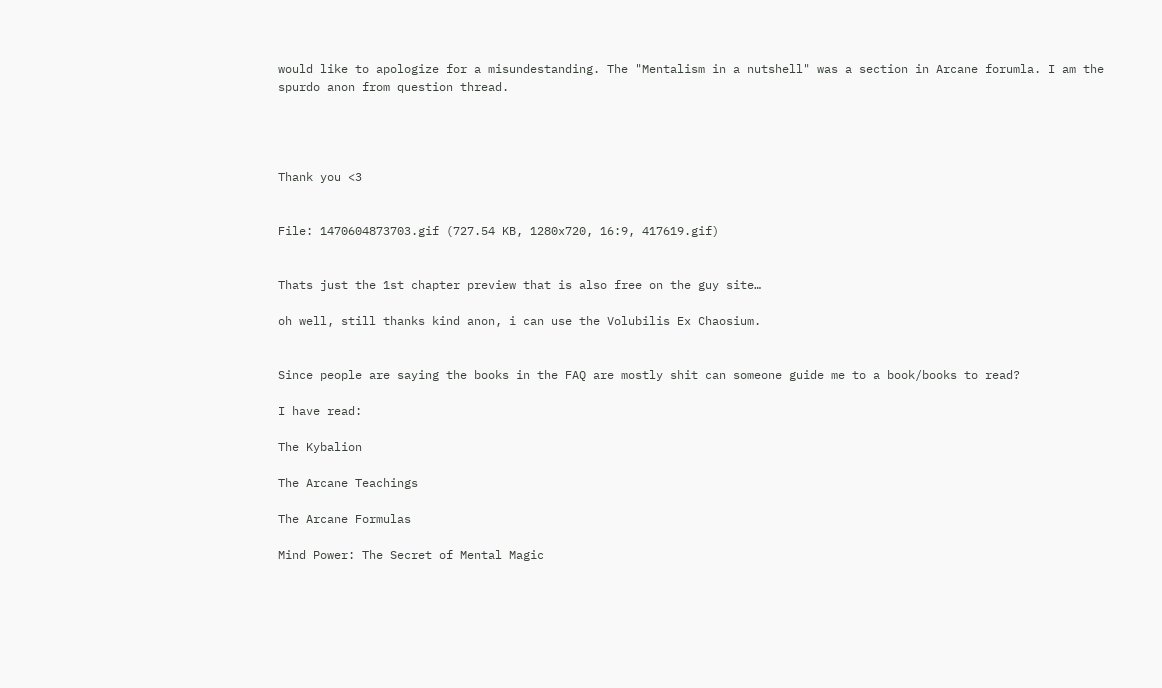would like to apologize for a misundestanding. The "Mentalism in a nutshell" was a section in Arcane forumla. I am the spurdo anon from question thread.




Thank you <3


File: 1470604873703.gif (727.54 KB, 1280x720, 16:9, 417619.gif)


Thats just the 1st chapter preview that is also free on the guy site…

oh well, still thanks kind anon, i can use the Volubilis Ex Chaosium.


Since people are saying the books in the FAQ are mostly shit can someone guide me to a book/books to read?

I have read:

The Kybalion

The Arcane Teachings

The Arcane Formulas

Mind Power: The Secret of Mental Magic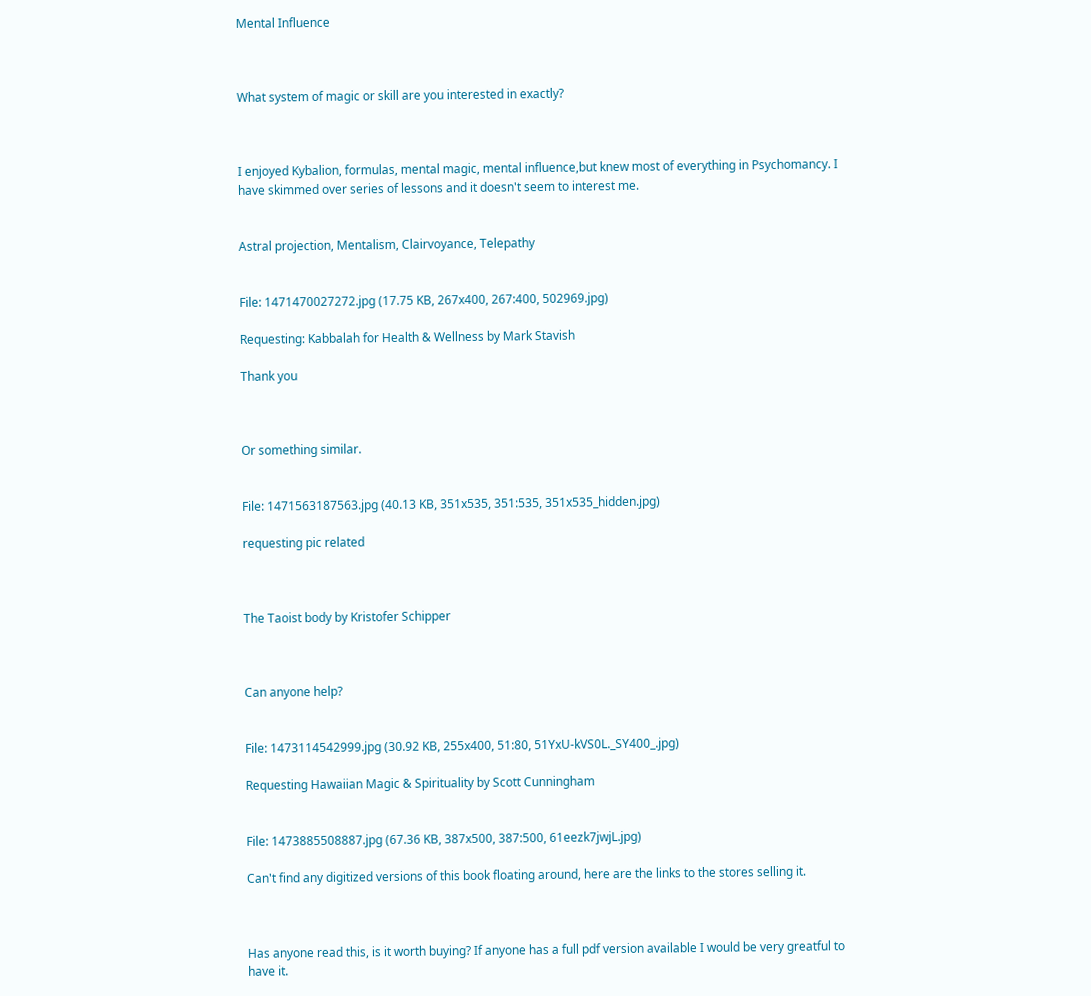Mental Influence



What system of magic or skill are you interested in exactly?



I enjoyed Kybalion, formulas, mental magic, mental influence,but knew most of everything in Psychomancy. I have skimmed over series of lessons and it doesn't seem to interest me.


Astral projection, Mentalism, Clairvoyance, Telepathy


File: 1471470027272.jpg (17.75 KB, 267x400, 267:400, 502969.jpg)

Requesting: Kabbalah for Health & Wellness by Mark Stavish

Thank you



Or something similar.


File: 1471563187563.jpg (40.13 KB, 351x535, 351:535, 351x535_hidden.jpg)

requesting pic related



The Taoist body by Kristofer Schipper



Can anyone help?


File: 1473114542999.jpg (30.92 KB, 255x400, 51:80, 51YxU-kVS0L._SY400_.jpg)

Requesting Hawaiian Magic & Spirituality by Scott Cunningham


File: 1473885508887.jpg (67.36 KB, 387x500, 387:500, 61eezk7jwjL.jpg)

Can't find any digitized versions of this book floating around, here are the links to the stores selling it.



Has anyone read this, is it worth buying? If anyone has a full pdf version available I would be very greatful to have it.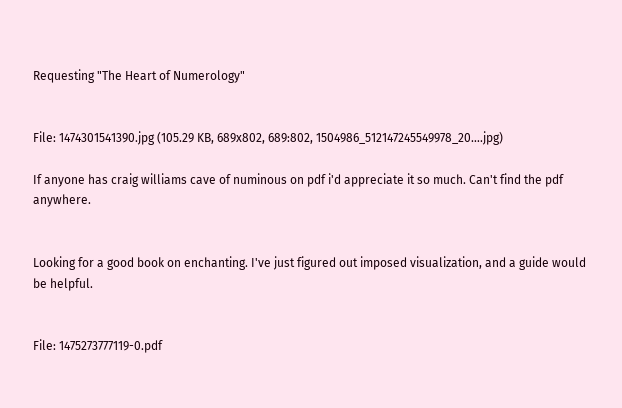Requesting "The Heart of Numerology"


File: 1474301541390.jpg (105.29 KB, 689x802, 689:802, 1504986_512147245549978_20….jpg)

If anyone has craig williams cave of numinous on pdf i'd appreciate it so much. Can't find the pdf anywhere.


Looking for a good book on enchanting. I've just figured out imposed visualization, and a guide would be helpful.


File: 1475273777119-0.pdf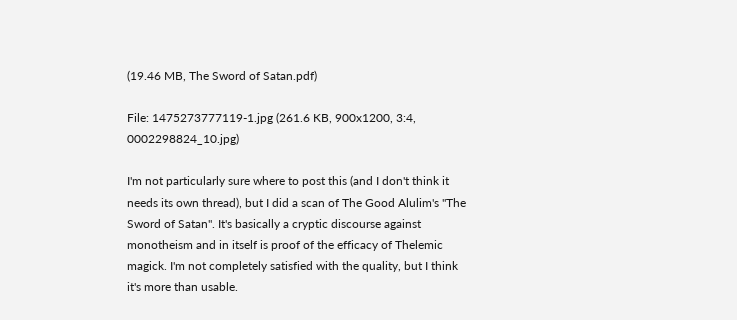(19.46 MB, The Sword of Satan.pdf)

File: 1475273777119-1.jpg (261.6 KB, 900x1200, 3:4, 0002298824_10.jpg)

I'm not particularly sure where to post this (and I don't think it needs its own thread), but I did a scan of The Good Alulim's "The Sword of Satan". It's basically a cryptic discourse against monotheism and in itself is proof of the efficacy of Thelemic magick. I'm not completely satisfied with the quality, but I think it's more than usable.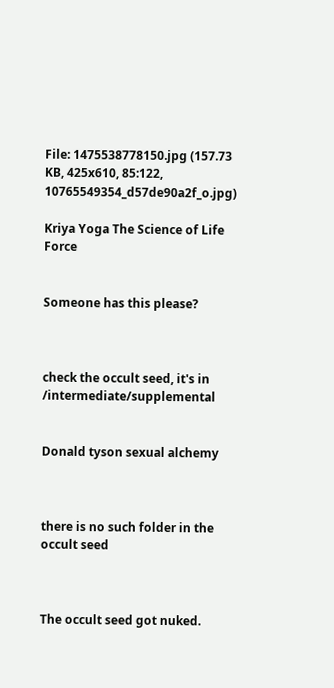File: 1475538778150.jpg (157.73 KB, 425x610, 85:122, 10765549354_d57de90a2f_o.jpg)

Kriya Yoga The Science of Life Force


Someone has this please?



check the occult seed, it's in /intermediate/supplemental


Donald tyson sexual alchemy



there is no such folder in the occult seed



The occult seed got nuked.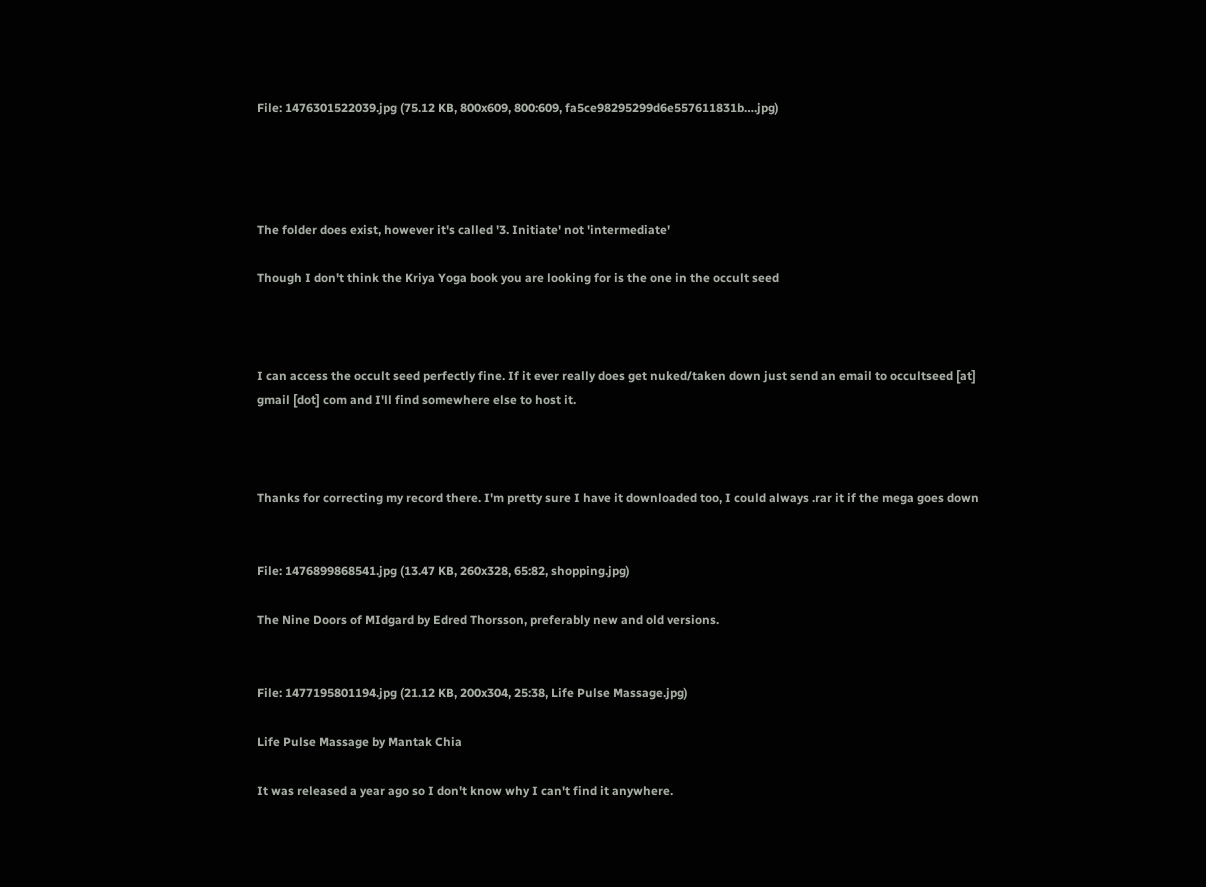File: 1476301522039.jpg (75.12 KB, 800x609, 800:609, fa5ce98295299d6e557611831b….jpg)




The folder does exist, however it's called '3. Initiate' not 'intermediate'

Though I don't think the Kriya Yoga book you are looking for is the one in the occult seed



I can access the occult seed perfectly fine. If it ever really does get nuked/taken down just send an email to occultseed [at] gmail [dot] com and I'll find somewhere else to host it.



Thanks for correcting my record there. I'm pretty sure I have it downloaded too, I could always .rar it if the mega goes down


File: 1476899868541.jpg (13.47 KB, 260x328, 65:82, shopping.jpg)

The Nine Doors of MIdgard by Edred Thorsson, preferably new and old versions.


File: 1477195801194.jpg (21.12 KB, 200x304, 25:38, Life Pulse Massage.jpg)

Life Pulse Massage by Mantak Chia

It was released a year ago so I don't know why I can't find it anywhere.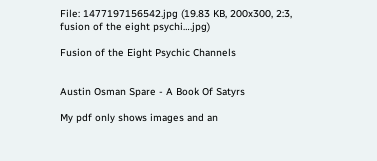File: 1477197156542.jpg (19.83 KB, 200x300, 2:3, fusion of the eight psychi….jpg)

Fusion of the Eight Psychic Channels


Austin Osman Spare - A Book Of Satyrs

My pdf only shows images and an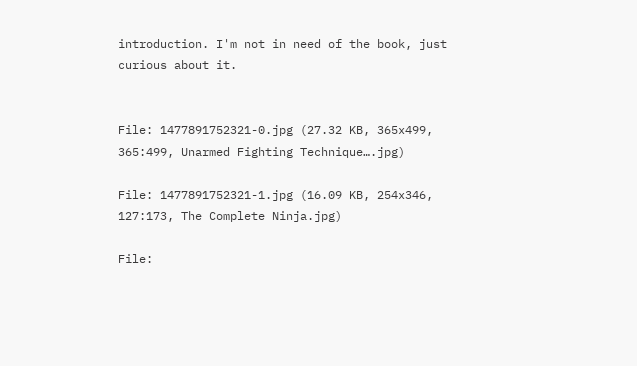introduction. I'm not in need of the book, just curious about it.


File: 1477891752321-0.jpg (27.32 KB, 365x499, 365:499, Unarmed Fighting Technique….jpg)

File: 1477891752321-1.jpg (16.09 KB, 254x346, 127:173, The Complete Ninja.jpg)

File: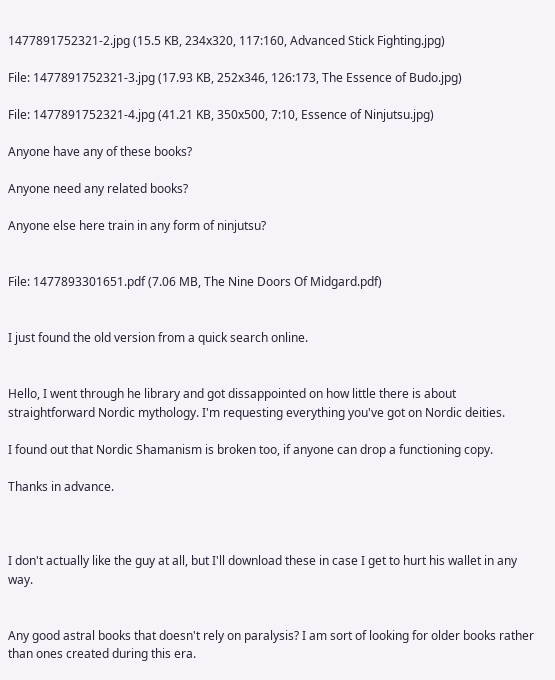1477891752321-2.jpg (15.5 KB, 234x320, 117:160, Advanced Stick Fighting.jpg)

File: 1477891752321-3.jpg (17.93 KB, 252x346, 126:173, The Essence of Budo.jpg)

File: 1477891752321-4.jpg (41.21 KB, 350x500, 7:10, Essence of Ninjutsu.jpg)

Anyone have any of these books?

Anyone need any related books?

Anyone else here train in any form of ninjutsu?


File: 1477893301651.pdf (7.06 MB, The Nine Doors Of Midgard.pdf)


I just found the old version from a quick search online.


Hello, I went through he library and got dissappointed on how little there is about straightforward Nordic mythology. I'm requesting everything you've got on Nordic deities.

I found out that Nordic Shamanism is broken too, if anyone can drop a functioning copy.

Thanks in advance.



I don't actually like the guy at all, but I'll download these in case I get to hurt his wallet in any way.


Any good astral books that doesn't rely on paralysis? I am sort of looking for older books rather than ones created during this era.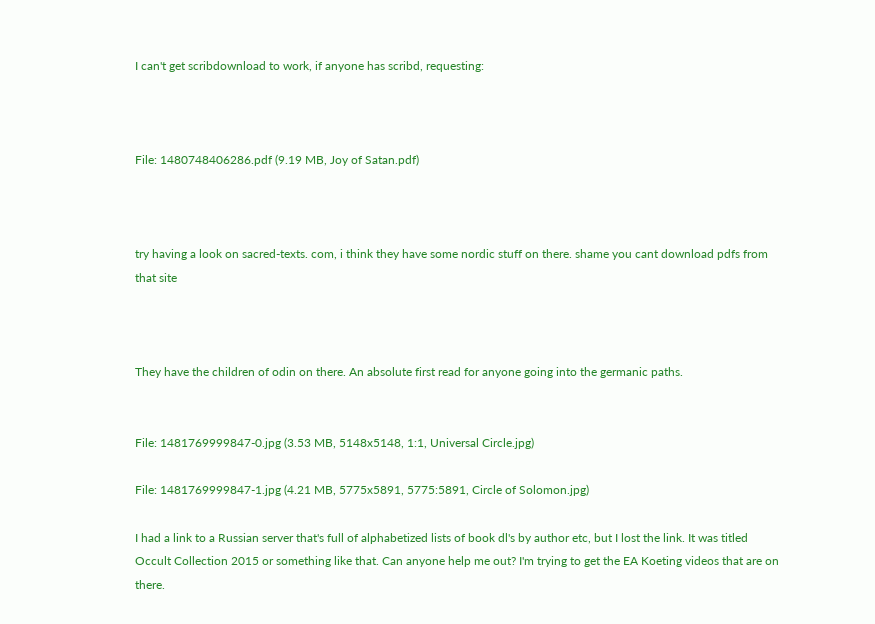I can't get scribdownload to work, if anyone has scribd, requesting:



File: 1480748406286.pdf (9.19 MB, Joy of Satan.pdf)



try having a look on sacred-texts. com, i think they have some nordic stuff on there. shame you cant download pdfs from that site



They have the children of odin on there. An absolute first read for anyone going into the germanic paths.


File: 1481769999847-0.jpg (3.53 MB, 5148x5148, 1:1, Universal Circle.jpg)

File: 1481769999847-1.jpg (4.21 MB, 5775x5891, 5775:5891, Circle of Solomon.jpg)

I had a link to a Russian server that's full of alphabetized lists of book dl's by author etc, but I lost the link. It was titled Occult Collection 2015 or something like that. Can anyone help me out? I'm trying to get the EA Koeting videos that are on there.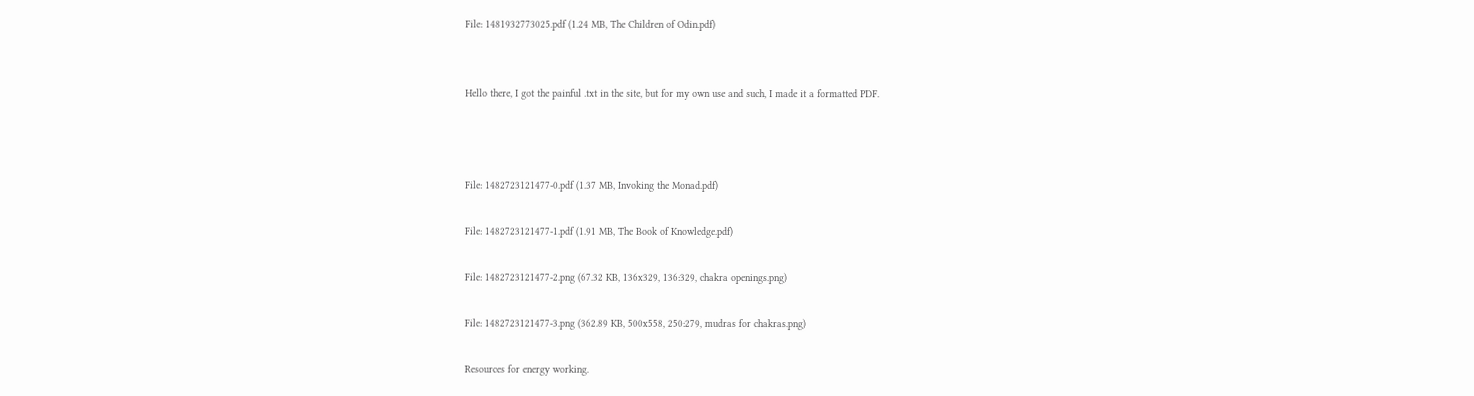File: 1481932773025.pdf (1.24 MB, The Children of Odin.pdf)


Hello there, I got the painful .txt in the site, but for my own use and such, I made it a formatted PDF.



File: 1482723121477-0.pdf (1.37 MB, Invoking the Monad.pdf)

File: 1482723121477-1.pdf (1.91 MB, The Book of Knowledge.pdf)

File: 1482723121477-2.png (67.32 KB, 136x329, 136:329, chakra openings.png)

File: 1482723121477-3.png (362.89 KB, 500x558, 250:279, mudras for chakras.png)

Resources for energy working.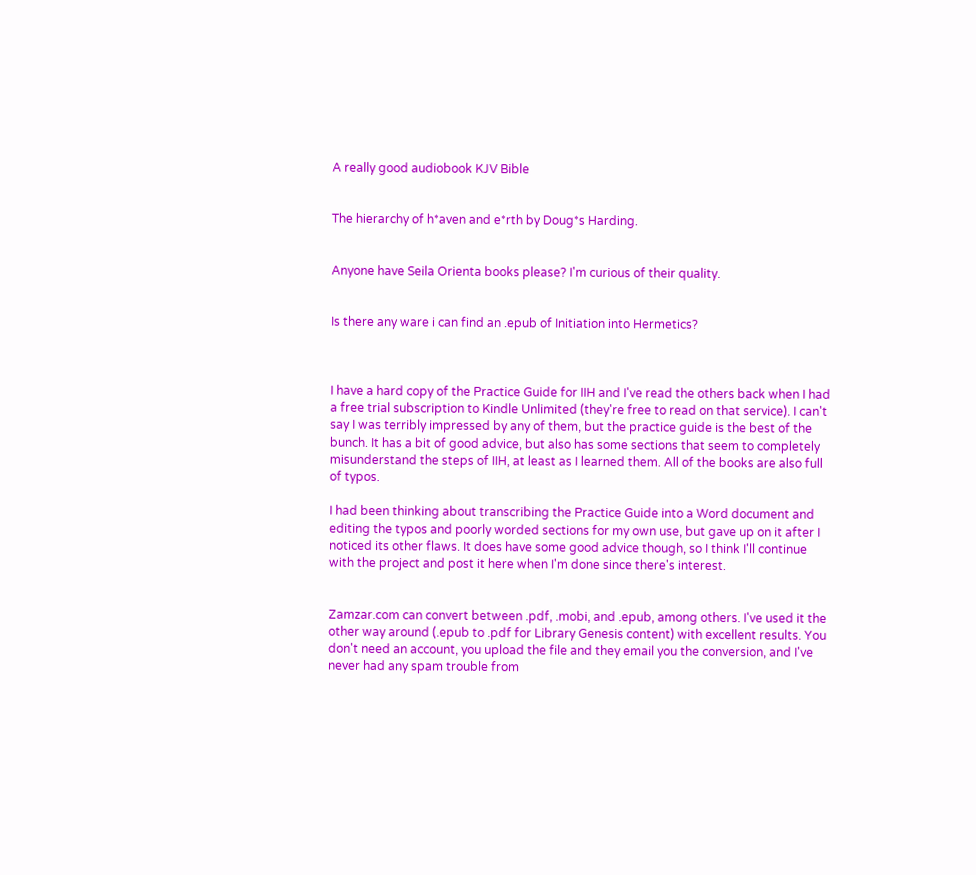A really good audiobook KJV Bible


The hierarchy of h*aven and e*rth by Doug*s Harding.


Anyone have Seila Orienta books please? I'm curious of their quality.


Is there any ware i can find an .epub of Initiation into Hermetics?



I have a hard copy of the Practice Guide for IIH and I've read the others back when I had a free trial subscription to Kindle Unlimited (they're free to read on that service). I can't say I was terribly impressed by any of them, but the practice guide is the best of the bunch. It has a bit of good advice, but also has some sections that seem to completely misunderstand the steps of IIH, at least as I learned them. All of the books are also full of typos.

I had been thinking about transcribing the Practice Guide into a Word document and editing the typos and poorly worded sections for my own use, but gave up on it after I noticed its other flaws. It does have some good advice though, so I think I'll continue with the project and post it here when I'm done since there's interest.


Zamzar.com can convert between .pdf, .mobi, and .epub, among others. I've used it the other way around (.epub to .pdf for Library Genesis content) with excellent results. You don't need an account, you upload the file and they email you the conversion, and I've never had any spam trouble from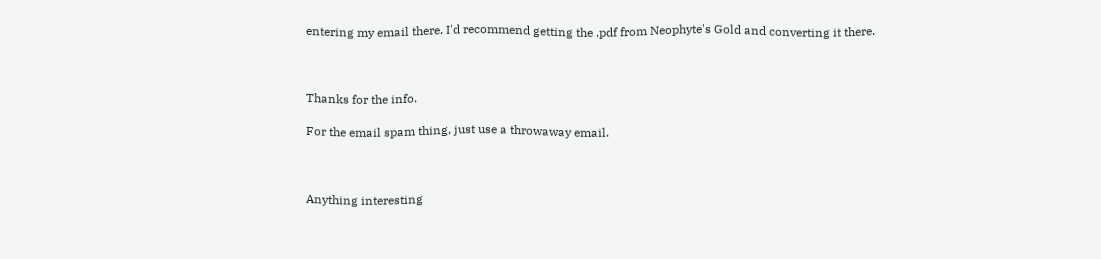entering my email there. I'd recommend getting the .pdf from Neophyte's Gold and converting it there.



Thanks for the info.

For the email spam thing, just use a throwaway email.



Anything interesting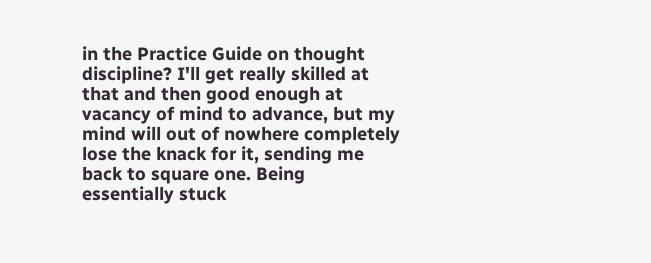in the Practice Guide on thought discipline? I'll get really skilled at that and then good enough at vacancy of mind to advance, but my mind will out of nowhere completely lose the knack for it, sending me back to square one. Being essentially stuck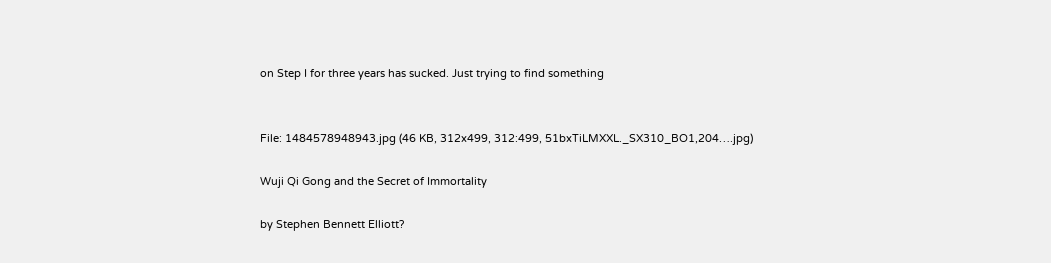on Step I for three years has sucked. Just trying to find something


File: 1484578948943.jpg (46 KB, 312x499, 312:499, 51bxTiLMXXL._SX310_BO1,204….jpg)

Wuji Qi Gong and the Secret of Immortality

by Stephen Bennett Elliott?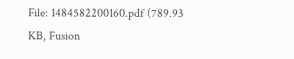File: 1484582200160.pdf (789.93 KB, Fusion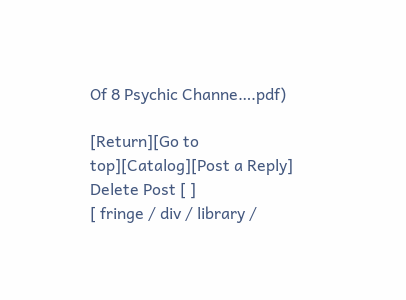Of 8 Psychic Channe….pdf)

[Return][Go to top][Catalog][Post a Reply]
Delete Post [ ]
[ fringe / div / library /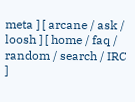meta ] [ arcane / ask / loosh ] [ home / faq / random / search / IRC ]